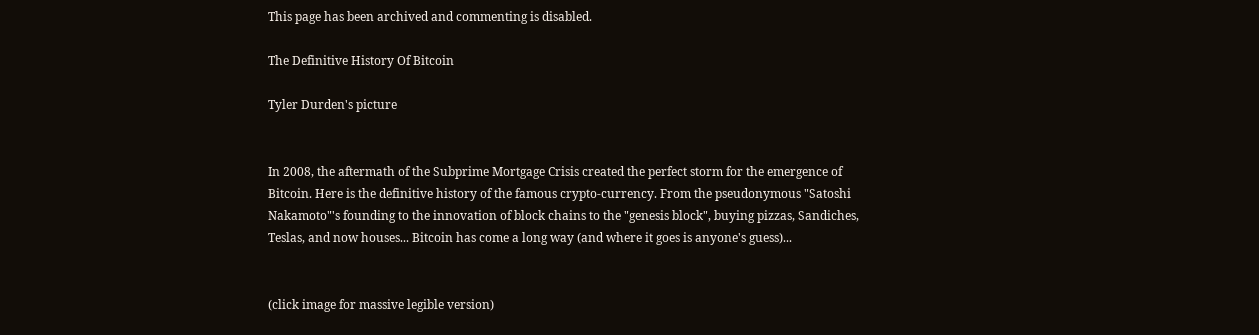This page has been archived and commenting is disabled.

The Definitive History Of Bitcoin

Tyler Durden's picture


In 2008, the aftermath of the Subprime Mortgage Crisis created the perfect storm for the emergence of Bitcoin. Here is the definitive history of the famous crypto-currency. From the pseudonymous "Satoshi Nakamoto"'s founding to the innovation of block chains to the "genesis block", buying pizzas, Sandiches, Teslas, and now houses... Bitcoin has come a long way (and where it goes is anyone's guess)...


(click image for massive legible version)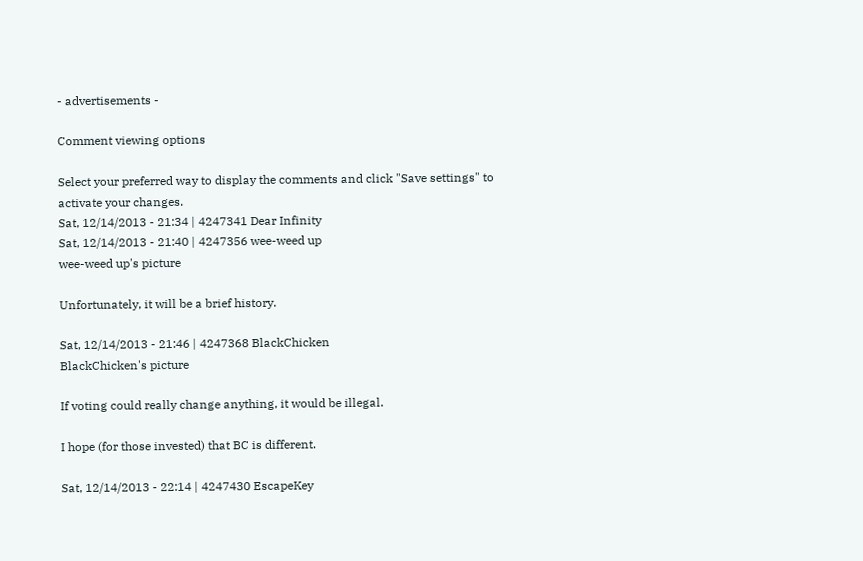- advertisements -

Comment viewing options

Select your preferred way to display the comments and click "Save settings" to activate your changes.
Sat, 12/14/2013 - 21:34 | 4247341 Dear Infinity
Sat, 12/14/2013 - 21:40 | 4247356 wee-weed up
wee-weed up's picture

Unfortunately, it will be a brief history.

Sat, 12/14/2013 - 21:46 | 4247368 BlackChicken
BlackChicken's picture

If voting could really change anything, it would be illegal.

I hope (for those invested) that BC is different.

Sat, 12/14/2013 - 22:14 | 4247430 EscapeKey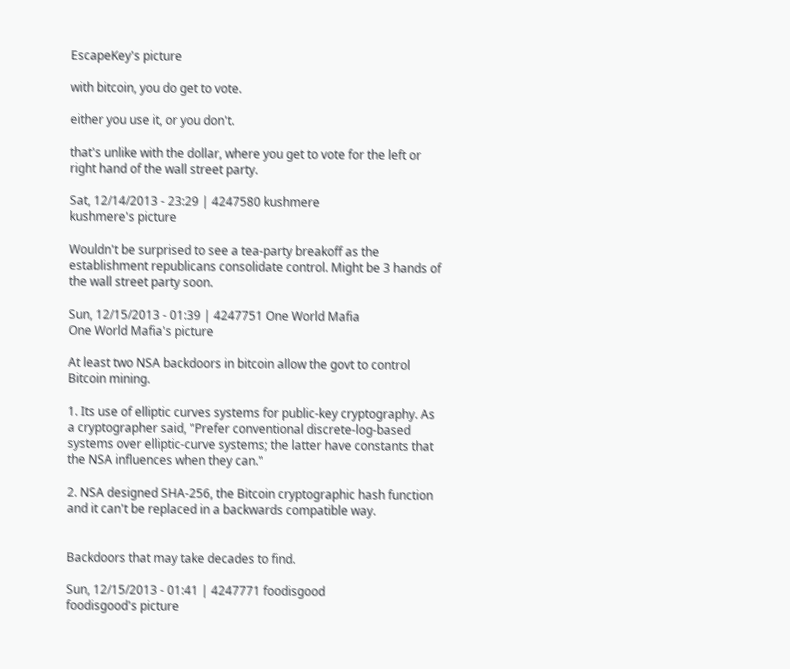EscapeKey's picture

with bitcoin, you do get to vote.

either you use it, or you don't.

that's unlike with the dollar, where you get to vote for the left or right hand of the wall street party.

Sat, 12/14/2013 - 23:29 | 4247580 kushmere
kushmere's picture

Wouldn't be surprised to see a tea-party breakoff as the establishment republicans consolidate control. Might be 3 hands of the wall street party soon.

Sun, 12/15/2013 - 01:39 | 4247751 One World Mafia
One World Mafia's picture

At least two NSA backdoors in bitcoin allow the govt to control Bitcoin mining.

1. Its use of elliptic curves systems for public-key cryptography. As a cryptographer said, "Prefer conventional discrete-log-based systems over elliptic-curve systems; the latter have constants that the NSA influences when they can."

2. NSA designed SHA-256, the Bitcoin cryptographic hash function and it can't be replaced in a backwards compatible way.


Backdoors that may take decades to find.

Sun, 12/15/2013 - 01:41 | 4247771 foodisgood
foodisgood's picture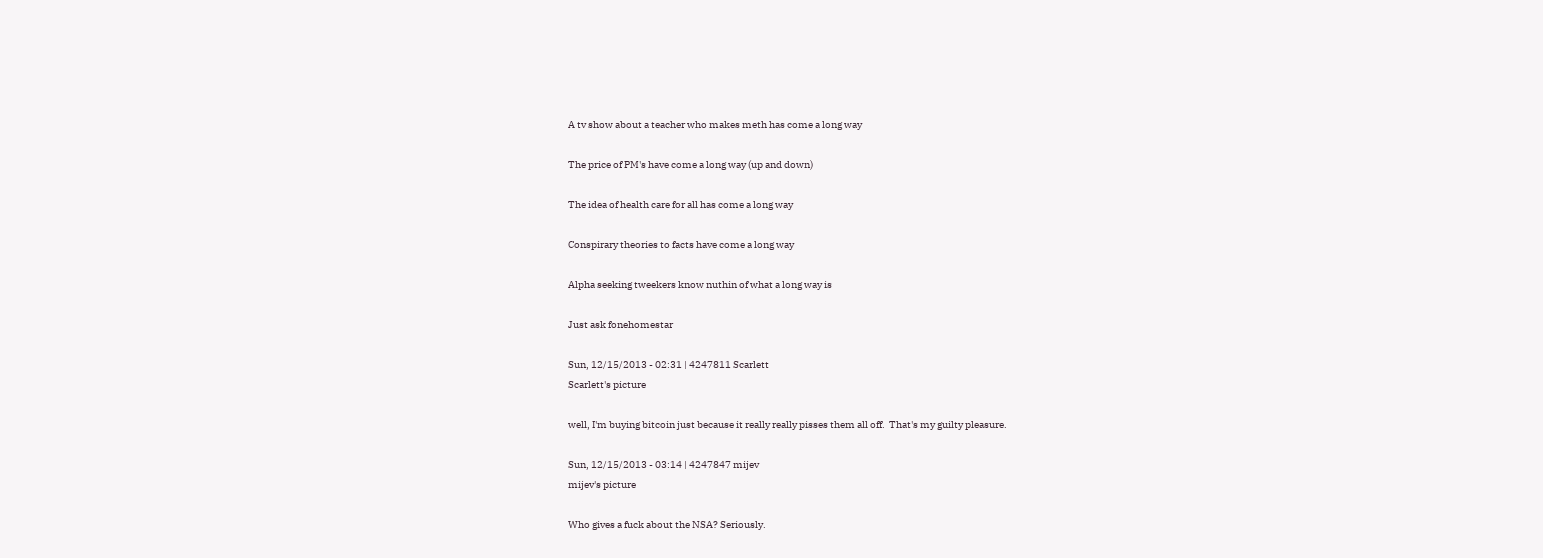A tv show about a teacher who makes meth has come a long way

The price of PM's have come a long way (up and down)

The idea of health care for all has come a long way

Conspirary theories to facts have come a long way

Alpha seeking tweekers know nuthin of what a long way is

Just ask fonehomestar

Sun, 12/15/2013 - 02:31 | 4247811 Scarlett
Scarlett's picture

well, I'm buying bitcoin just because it really really pisses them all off.  That's my guilty pleasure.

Sun, 12/15/2013 - 03:14 | 4247847 mijev
mijev's picture

Who gives a fuck about the NSA? Seriously.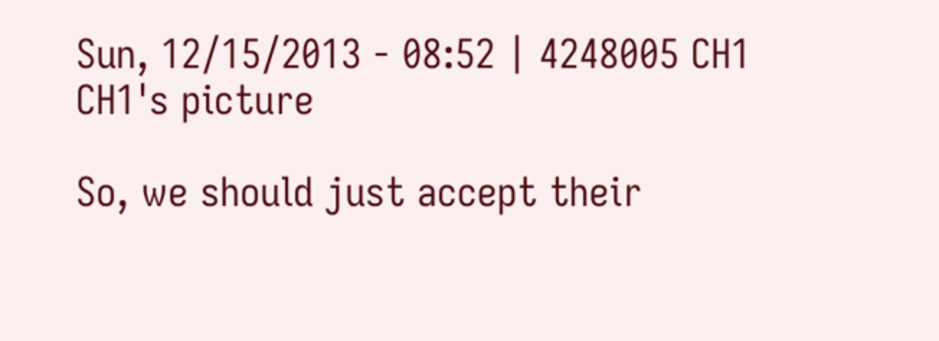Sun, 12/15/2013 - 08:52 | 4248005 CH1
CH1's picture

So, we should just accept their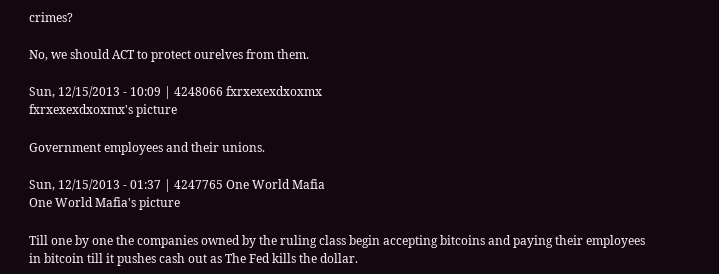crimes?

No, we should ACT to protect ourelves from them.

Sun, 12/15/2013 - 10:09 | 4248066 fxrxexexdxoxmx
fxrxexexdxoxmx's picture

Government employees and their unions.

Sun, 12/15/2013 - 01:37 | 4247765 One World Mafia
One World Mafia's picture

Till one by one the companies owned by the ruling class begin accepting bitcoins and paying their employees in bitcoin till it pushes cash out as The Fed kills the dollar.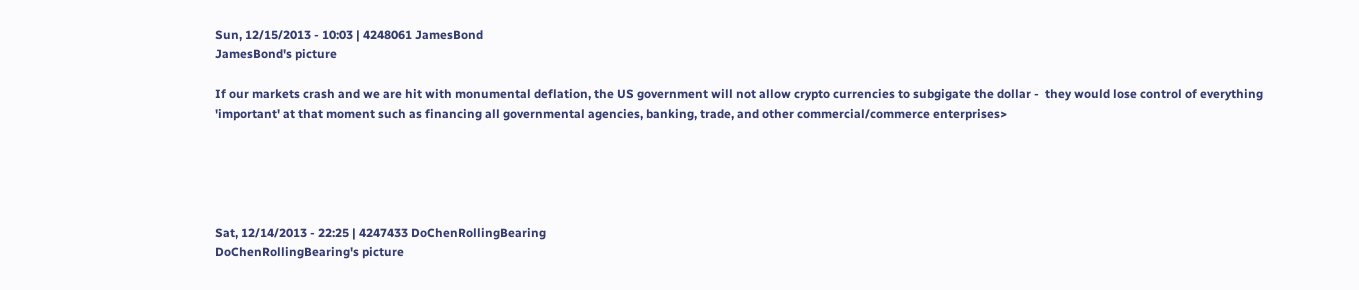Sun, 12/15/2013 - 10:03 | 4248061 JamesBond
JamesBond's picture

If our markets crash and we are hit with monumental deflation, the US government will not allow crypto currencies to subgigate the dollar -  they would lose control of everything 'important' at that moment such as financing all governmental agencies, banking, trade, and other commercial/commerce enterprises>





Sat, 12/14/2013 - 22:25 | 4247433 DoChenRollingBearing
DoChenRollingBearing's picture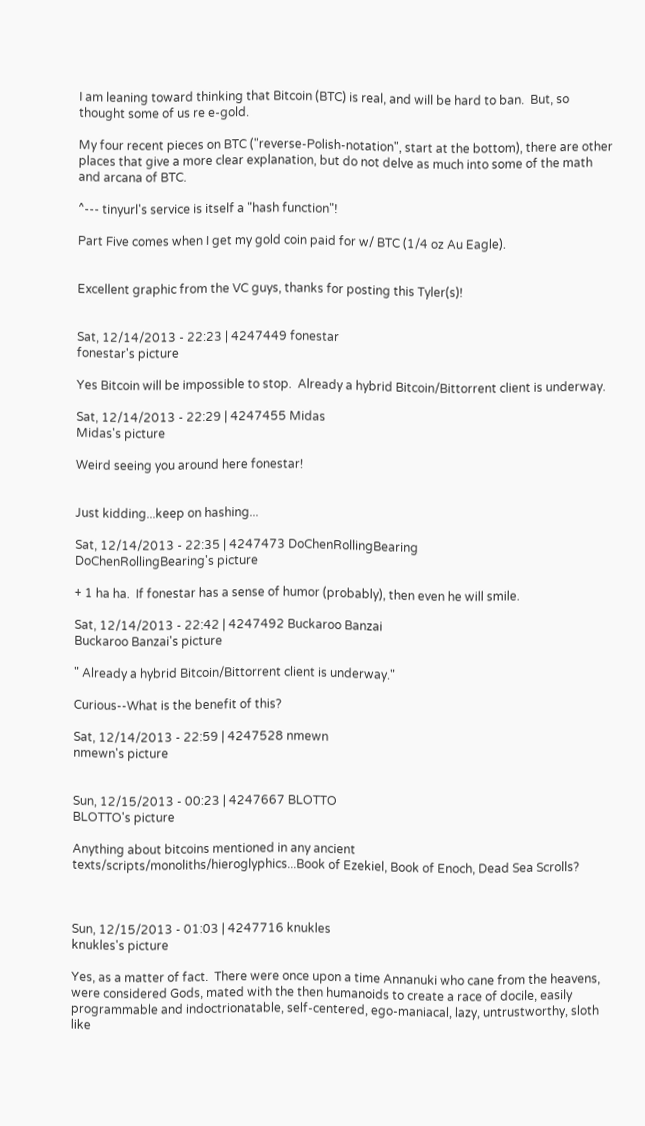I am leaning toward thinking that Bitcoin (BTC) is real, and will be hard to ban.  But, so thought some of us re e-gold.

My four recent pieces on BTC ("reverse-Polish-notation", start at the bottom), there are other places that give a more clear explanation, but do not delve as much into some of the math and arcana of BTC.

^--- tinyurl's service is itself a "hash function"!

Part Five comes when I get my gold coin paid for w/ BTC (1/4 oz Au Eagle).


Excellent graphic from the VC guys, thanks for posting this Tyler(s)!


Sat, 12/14/2013 - 22:23 | 4247449 fonestar
fonestar's picture

Yes Bitcoin will be impossible to stop.  Already a hybrid Bitcoin/Bittorrent client is underway.

Sat, 12/14/2013 - 22:29 | 4247455 Midas
Midas's picture

Weird seeing you around here fonestar!


Just kidding...keep on hashing...

Sat, 12/14/2013 - 22:35 | 4247473 DoChenRollingBearing
DoChenRollingBearing's picture

+ 1 ha ha.  If fonestar has a sense of humor (probably), then even he will smile.

Sat, 12/14/2013 - 22:42 | 4247492 Buckaroo Banzai
Buckaroo Banzai's picture

" Already a hybrid Bitcoin/Bittorrent client is underway."

Curious--What is the benefit of this?

Sat, 12/14/2013 - 22:59 | 4247528 nmewn
nmewn's picture


Sun, 12/15/2013 - 00:23 | 4247667 BLOTTO
BLOTTO's picture

Anything about bitcoins mentioned in any ancient texts/scripts/monoliths/hieroglyphics...Book of Ezekiel, Book of Enoch, Dead Sea Scrolls?



Sun, 12/15/2013 - 01:03 | 4247716 knukles
knukles's picture

Yes, as a matter of fact.  There were once upon a time Annanuki who cane from the heavens, were considered Gods, mated with the then humanoids to create a race of docile, easily programmable and indoctrionatable, self-centered, ego-maniacal, lazy, untrustworthy, sloth like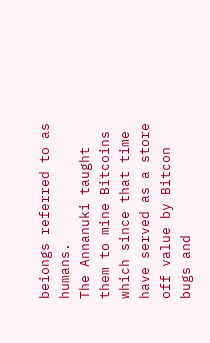beiongs referred to as humans.
The Annanuki taught them to mine Bitcoins which since that time have served as a store off value by Bitcon bugs and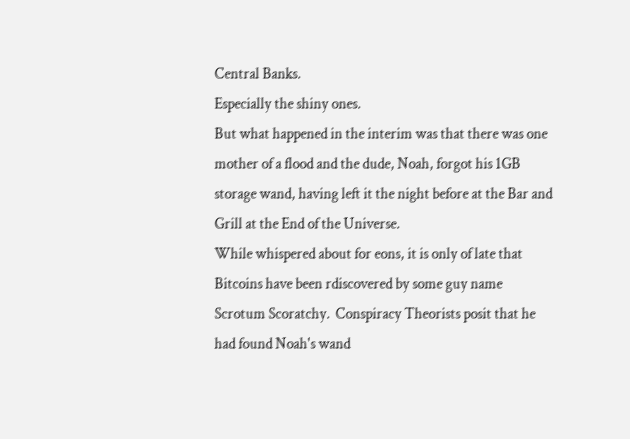Central Banks.
Especially the shiny ones.
But what happened in the interim was that there was one mother of a flood and the dude, Noah, forgot his 1GB storage wand, having left it the night before at the Bar and Grill at the End of the Universe.
While whispered about for eons, it is only of late that Bitcoins have been rdiscovered by some guy name Scrotum Scoratchy.  Conspiracy Theorists posit that he had found Noah's wand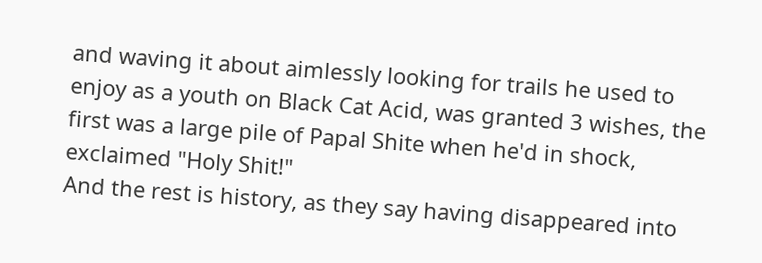and waving it about aimlessly looking for trails he used to enjoy as a youth on Black Cat Acid, was granted 3 wishes, the first was a large pile of Papal Shite when he'd in shock, exclaimed "Holy Shit!"
And the rest is history, as they say having disappeared into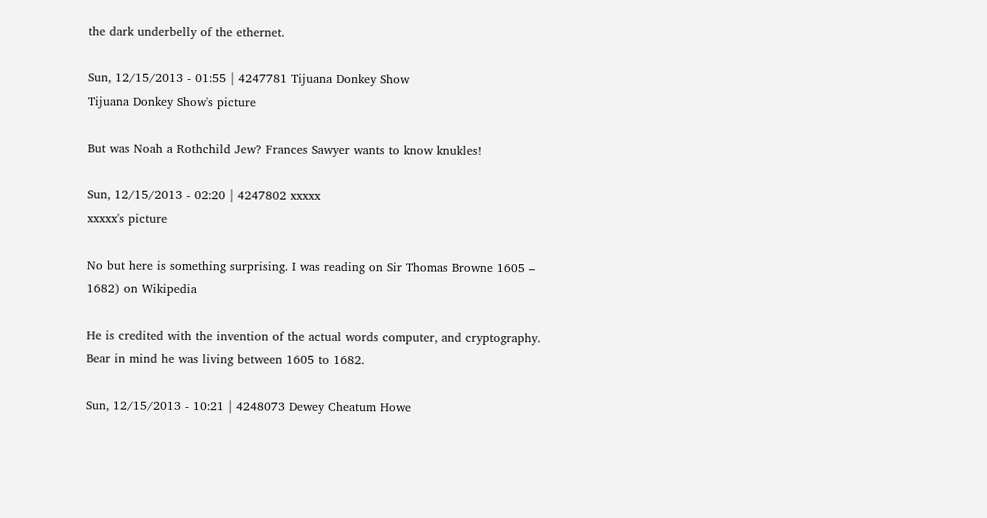the dark underbelly of the ethernet.

Sun, 12/15/2013 - 01:55 | 4247781 Tijuana Donkey Show
Tijuana Donkey Show's picture

But was Noah a Rothchild Jew? Frances Sawyer wants to know knukles!

Sun, 12/15/2013 - 02:20 | 4247802 xxxxx
xxxxx's picture

No but here is something surprising. I was reading on Sir Thomas Browne 1605 – 1682) on Wikipedia

He is credited with the invention of the actual words computer, and cryptography.
Bear in mind he was living between 1605 to 1682.

Sun, 12/15/2013 - 10:21 | 4248073 Dewey Cheatum Howe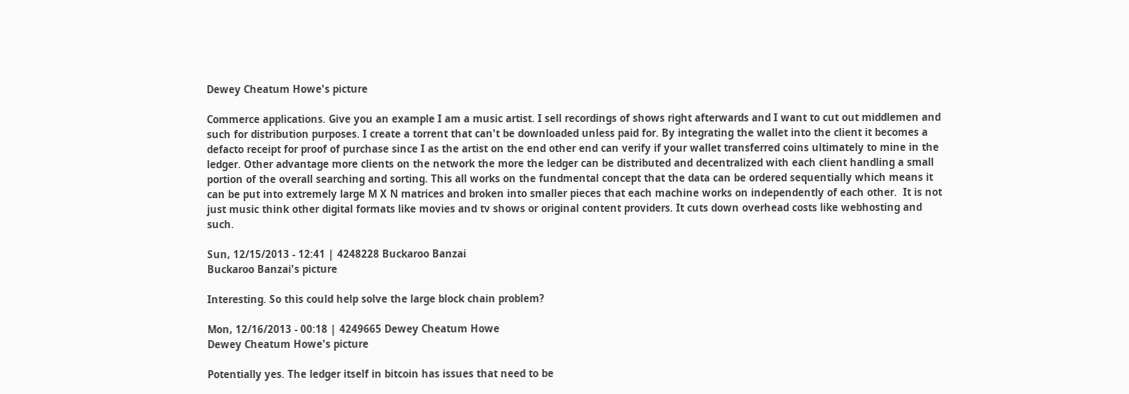Dewey Cheatum Howe's picture

Commerce applications. Give you an example I am a music artist. I sell recordings of shows right afterwards and I want to cut out middlemen and such for distribution purposes. I create a torrent that can't be downloaded unless paid for. By integrating the wallet into the client it becomes a defacto receipt for proof of purchase since I as the artist on the end other end can verify if your wallet transferred coins ultimately to mine in the ledger. Other advantage more clients on the network the more the ledger can be distributed and decentralized with each client handling a small portion of the overall searching and sorting. This all works on the fundmental concept that the data can be ordered sequentially which means it can be put into extremely large M X N matrices and broken into smaller pieces that each machine works on independently of each other.  It is not just music think other digital formats like movies and tv shows or original content providers. It cuts down overhead costs like webhosting and such.

Sun, 12/15/2013 - 12:41 | 4248228 Buckaroo Banzai
Buckaroo Banzai's picture

Interesting. So this could help solve the large block chain problem?

Mon, 12/16/2013 - 00:18 | 4249665 Dewey Cheatum Howe
Dewey Cheatum Howe's picture

Potentially yes. The ledger itself in bitcoin has issues that need to be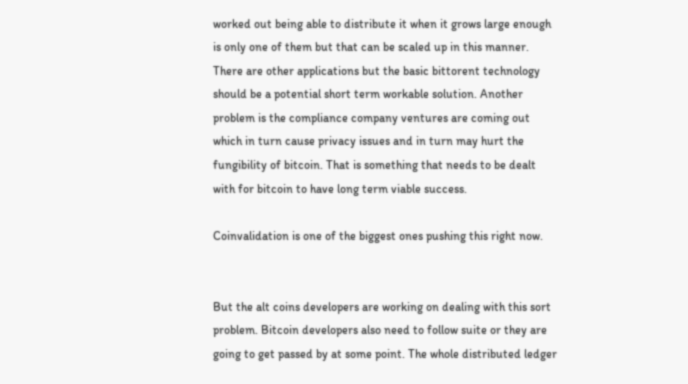worked out being able to distribute it when it grows large enough is only one of them but that can be scaled up in this manner. There are other applications but the basic bittorent technology should be a potential short term workable solution. Another problem is the compliance company ventures are coming out which in turn cause privacy issues and in turn may hurt the fungibility of bitcoin. That is something that needs to be dealt with for bitcoin to have long term viable success.

Coinvalidation is one of the biggest ones pushing this right now.


But the alt coins developers are working on dealing with this sort problem. Bitcoin developers also need to follow suite or they are going to get passed by at some point. The whole distributed ledger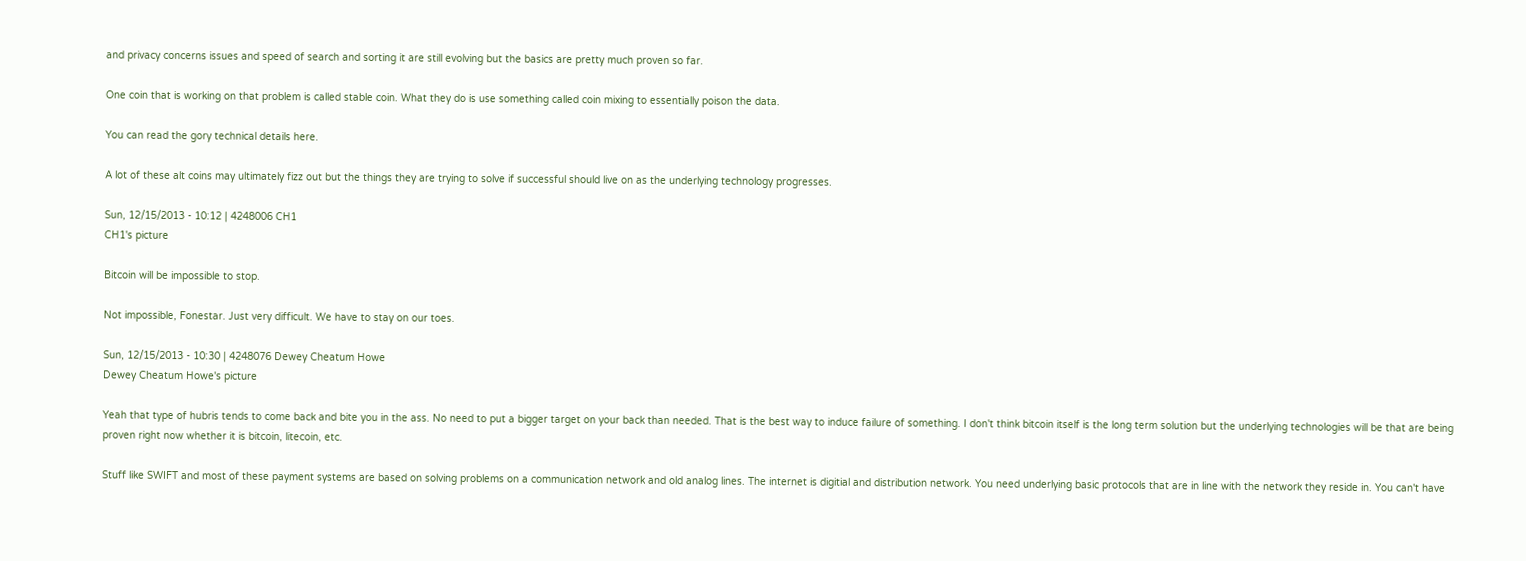and privacy concerns issues and speed of search and sorting it are still evolving but the basics are pretty much proven so far.

One coin that is working on that problem is called stable coin. What they do is use something called coin mixing to essentially poison the data.

You can read the gory technical details here.

A lot of these alt coins may ultimately fizz out but the things they are trying to solve if successful should live on as the underlying technology progresses.

Sun, 12/15/2013 - 10:12 | 4248006 CH1
CH1's picture

Bitcoin will be impossible to stop.

Not impossible, Fonestar. Just very difficult. We have to stay on our toes.

Sun, 12/15/2013 - 10:30 | 4248076 Dewey Cheatum Howe
Dewey Cheatum Howe's picture

Yeah that type of hubris tends to come back and bite you in the ass. No need to put a bigger target on your back than needed. That is the best way to induce failure of something. I don't think bitcoin itself is the long term solution but the underlying technologies will be that are being proven right now whether it is bitcoin, litecoin, etc.

Stuff like SWIFT and most of these payment systems are based on solving problems on a communication network and old analog lines. The internet is digitial and distribution network. You need underlying basic protocols that are in line with the network they reside in. You can't have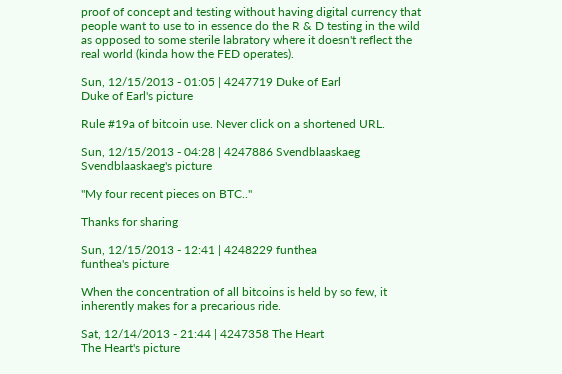proof of concept and testing without having digital currency that people want to use to in essence do the R & D testing in the wild as opposed to some sterile labratory where it doesn't reflect the real world (kinda how the FED operates).

Sun, 12/15/2013 - 01:05 | 4247719 Duke of Earl
Duke of Earl's picture

Rule #19a of bitcoin use. Never click on a shortened URL.

Sun, 12/15/2013 - 04:28 | 4247886 Svendblaaskaeg
Svendblaaskaeg's picture

"My four recent pieces on BTC.."

Thanks for sharing

Sun, 12/15/2013 - 12:41 | 4248229 funthea
funthea's picture

When the concentration of all bitcoins is held by so few, it inherently makes for a precarious ride.

Sat, 12/14/2013 - 21:44 | 4247358 The Heart
The Heart's picture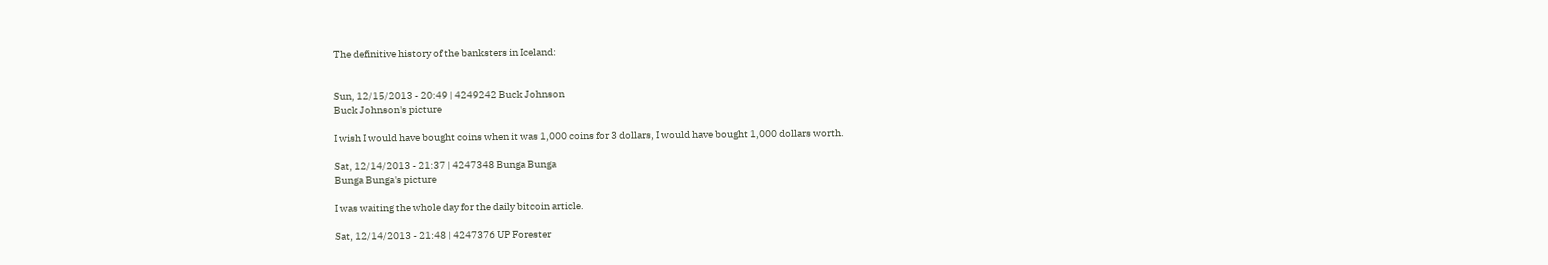The definitive history of the banksters in Iceland:


Sun, 12/15/2013 - 20:49 | 4249242 Buck Johnson
Buck Johnson's picture

I wish I would have bought coins when it was 1,000 coins for 3 dollars, I would have bought 1,000 dollars worth.

Sat, 12/14/2013 - 21:37 | 4247348 Bunga Bunga
Bunga Bunga's picture

I was waiting the whole day for the daily bitcoin article.

Sat, 12/14/2013 - 21:48 | 4247376 UP Forester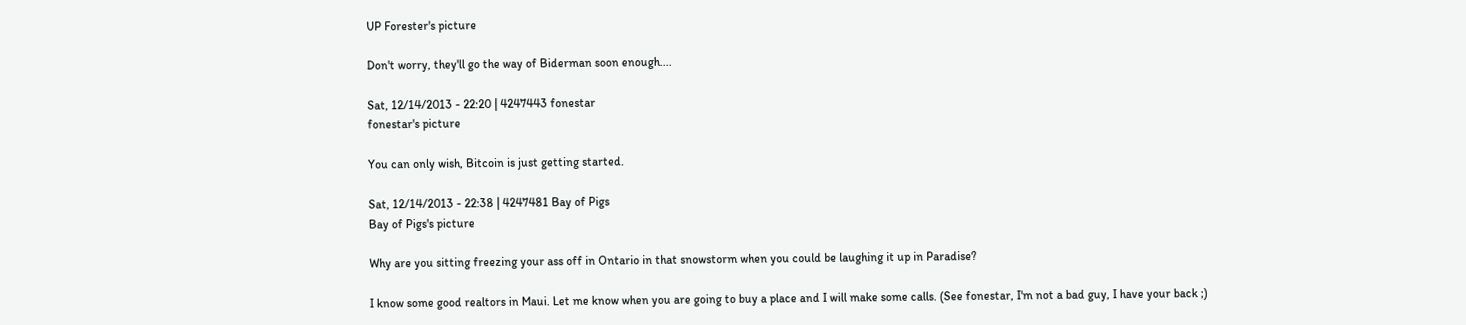UP Forester's picture

Don't worry, they'll go the way of Biderman soon enough....

Sat, 12/14/2013 - 22:20 | 4247443 fonestar
fonestar's picture

You can only wish, Bitcoin is just getting started.

Sat, 12/14/2013 - 22:38 | 4247481 Bay of Pigs
Bay of Pigs's picture

Why are you sitting freezing your ass off in Ontario in that snowstorm when you could be laughing it up in Paradise?

I know some good realtors in Maui. Let me know when you are going to buy a place and I will make some calls. (See fonestar, I'm not a bad guy, I have your back ;)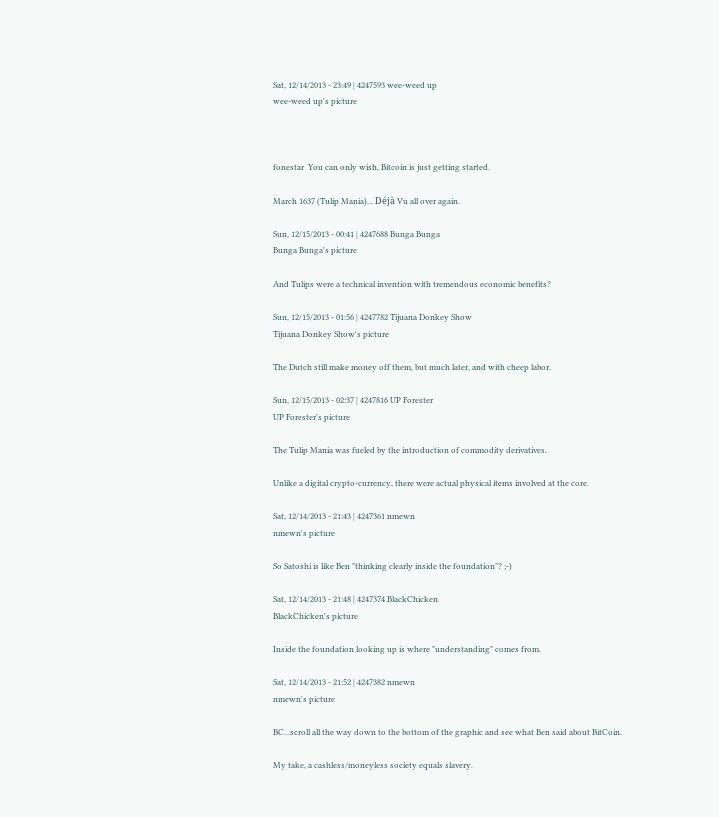Sat, 12/14/2013 - 23:49 | 4247593 wee-weed up
wee-weed up's picture



fonestar  You can only wish, Bitcoin is just getting started.

March 1637 (Tulip Mania)... Déjà Vu all over again.

Sun, 12/15/2013 - 00:41 | 4247688 Bunga Bunga
Bunga Bunga's picture

And Tulips were a technical invention with tremendous economic benefits?

Sun, 12/15/2013 - 01:56 | 4247782 Tijuana Donkey Show
Tijuana Donkey Show's picture

The Dutch still make money off them, but much later, and with cheep labor.

Sun, 12/15/2013 - 02:37 | 4247816 UP Forester
UP Forester's picture

The Tulip Mania was fueled by the introduction of commodity derivatives.

Unlike a digital crypto-currency, there were actual physical items involved at the core.

Sat, 12/14/2013 - 21:43 | 4247361 nmewn
nmewn's picture

So Satoshi is like Ben "thinking clearly inside the foundation"? ;-)

Sat, 12/14/2013 - 21:48 | 4247374 BlackChicken
BlackChicken's picture

Inside the foundation looking up is where "understanding" comes from.

Sat, 12/14/2013 - 21:52 | 4247382 nmewn
nmewn's picture

BC...scroll all the way down to the bottom of the graphic and see what Ben said about BitCoin.

My take, a cashless/moneyless society equals slavery.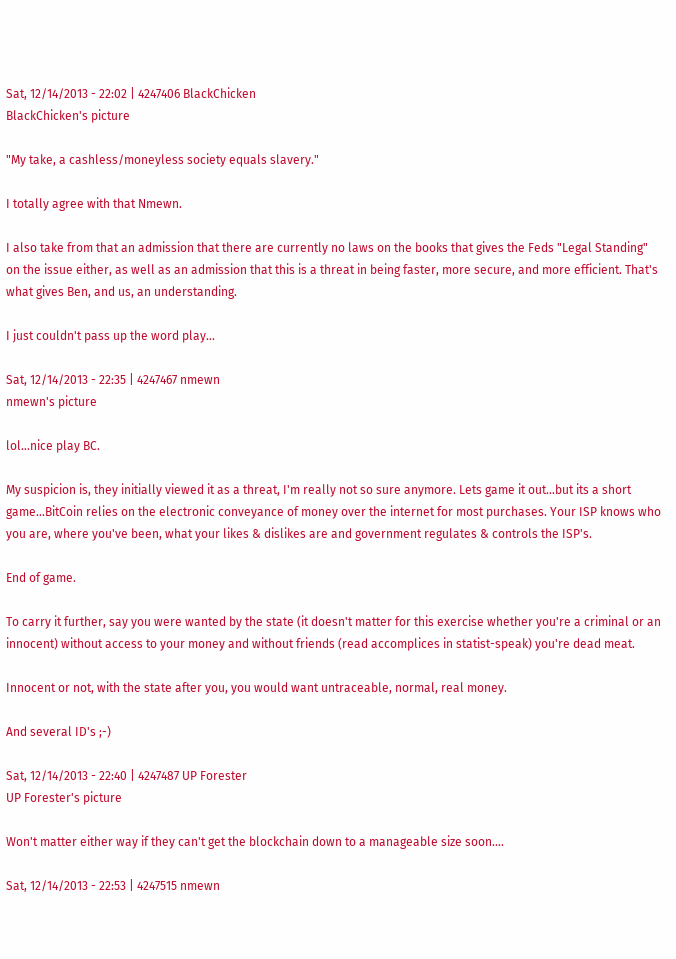Sat, 12/14/2013 - 22:02 | 4247406 BlackChicken
BlackChicken's picture

"My take, a cashless/moneyless society equals slavery."

I totally agree with that Nmewn.

I also take from that an admission that there are currently no laws on the books that gives the Feds "Legal Standing" on the issue either, as well as an admission that this is a threat in being faster, more secure, and more efficient. That's what gives Ben, and us, an understanding.

I just couldn't pass up the word play...

Sat, 12/14/2013 - 22:35 | 4247467 nmewn
nmewn's picture

lol...nice play BC.

My suspicion is, they initially viewed it as a threat, I'm really not so sure anymore. Lets game it out...but its a short game...BitCoin relies on the electronic conveyance of money over the internet for most purchases. Your ISP knows who you are, where you've been, what your likes & dislikes are and government regulates & controls the ISP's.

End of game.

To carry it further, say you were wanted by the state (it doesn't matter for this exercise whether you're a criminal or an innocent) without access to your money and without friends (read accomplices in statist-speak) you're dead meat.

Innocent or not, with the state after you, you would want untraceable, normal, real money.

And several ID's ;-)

Sat, 12/14/2013 - 22:40 | 4247487 UP Forester
UP Forester's picture

Won't matter either way if they can't get the blockchain down to a manageable size soon....

Sat, 12/14/2013 - 22:53 | 4247515 nmewn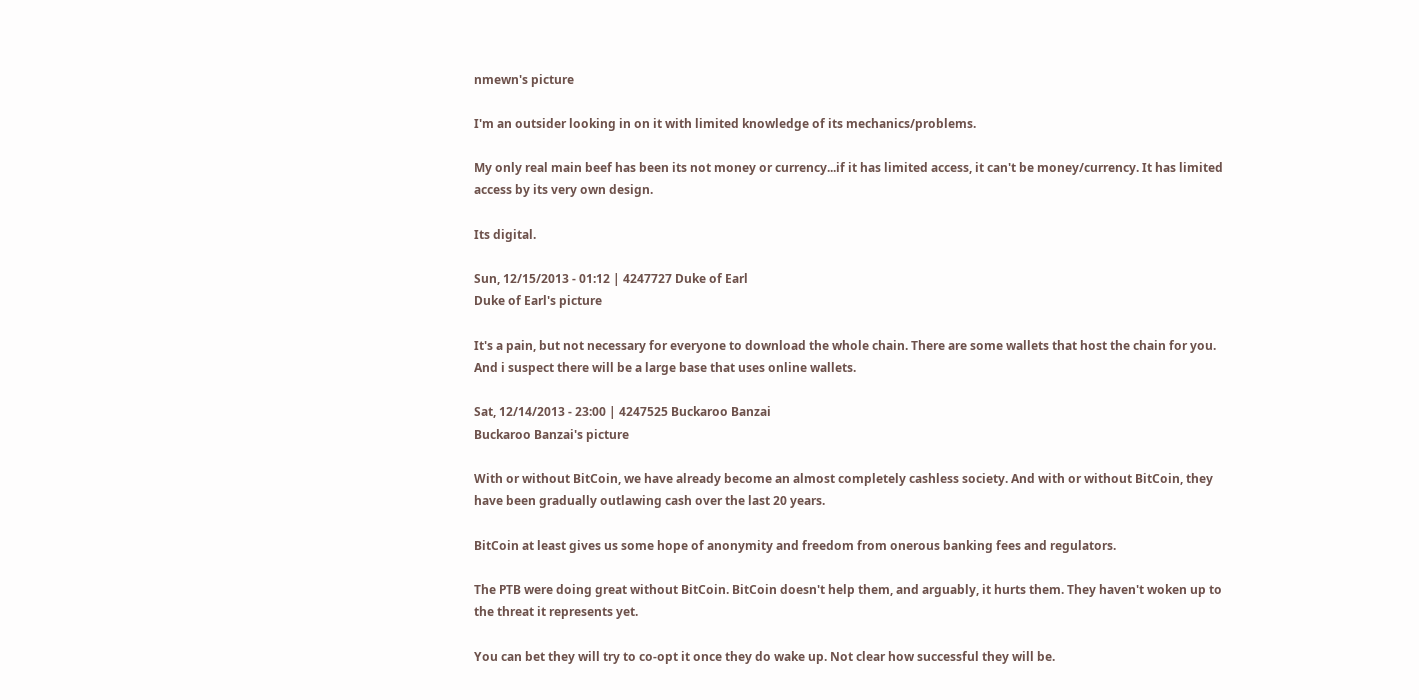nmewn's picture

I'm an outsider looking in on it with limited knowledge of its mechanics/problems.

My only real main beef has been its not money or currency...if it has limited access, it can't be money/currency. It has limited access by its very own design.

Its digital.

Sun, 12/15/2013 - 01:12 | 4247727 Duke of Earl
Duke of Earl's picture

It's a pain, but not necessary for everyone to download the whole chain. There are some wallets that host the chain for you. And i suspect there will be a large base that uses online wallets.

Sat, 12/14/2013 - 23:00 | 4247525 Buckaroo Banzai
Buckaroo Banzai's picture

With or without BitCoin, we have already become an almost completely cashless society. And with or without BitCoin, they have been gradually outlawing cash over the last 20 years.

BitCoin at least gives us some hope of anonymity and freedom from onerous banking fees and regulators.

The PTB were doing great without BitCoin. BitCoin doesn't help them, and arguably, it hurts them. They haven't woken up to the threat it represents yet.

You can bet they will try to co-opt it once they do wake up. Not clear how successful they will be.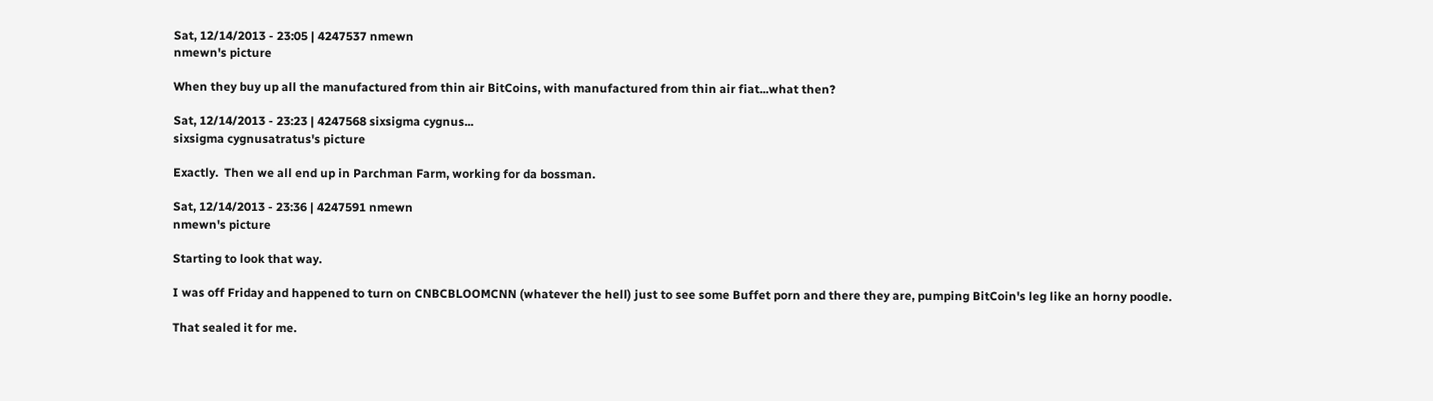Sat, 12/14/2013 - 23:05 | 4247537 nmewn
nmewn's picture

When they buy up all the manufactured from thin air BitCoins, with manufactured from thin air fiat...what then?

Sat, 12/14/2013 - 23:23 | 4247568 sixsigma cygnus...
sixsigma cygnusatratus's picture

Exactly.  Then we all end up in Parchman Farm, working for da bossman.

Sat, 12/14/2013 - 23:36 | 4247591 nmewn
nmewn's picture

Starting to look that way.

I was off Friday and happened to turn on CNBCBLOOMCNN (whatever the hell) just to see some Buffet porn and there they are, pumping BitCoin's leg like an horny poodle.

That sealed it for me.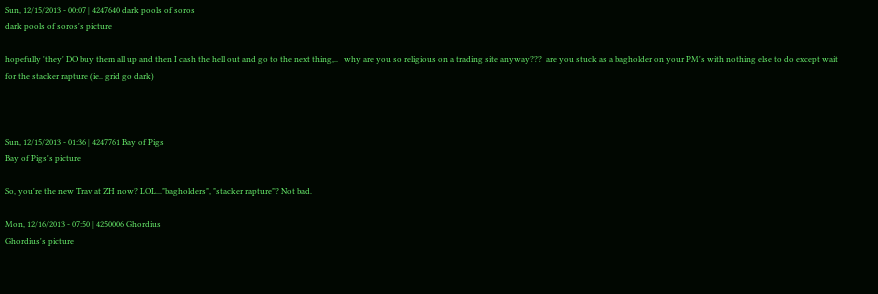Sun, 12/15/2013 - 00:07 | 4247640 dark pools of soros
dark pools of soros's picture

hopefully 'they' DO buy them all up and then I cash the hell out and go to the next thing,..   why are you so religious on a trading site anyway???  are you stuck as a bagholder on your PM's with nothing else to do except wait for the stacker rapture (ie.. grid go dark)



Sun, 12/15/2013 - 01:36 | 4247761 Bay of Pigs
Bay of Pigs's picture

So, you're the new Trav at ZH now? LOL..."bagholders", "stacker rapture"? Not bad.

Mon, 12/16/2013 - 07:50 | 4250006 Ghordius
Ghordius's picture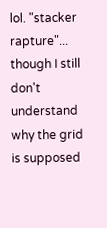lol. "stacker rapture"... though I still don't understand why the grid is supposed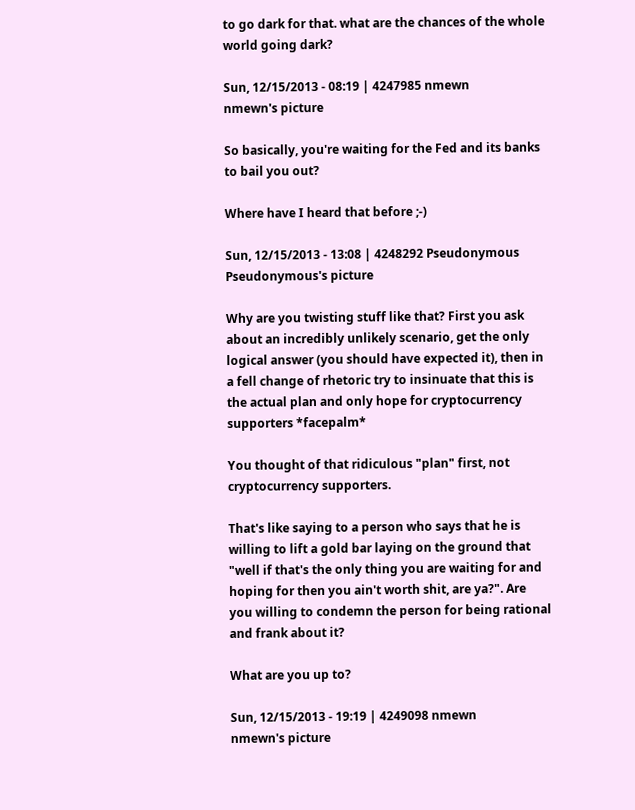to go dark for that. what are the chances of the whole world going dark?

Sun, 12/15/2013 - 08:19 | 4247985 nmewn
nmewn's picture

So basically, you're waiting for the Fed and its banks to bail you out?

Where have I heard that before ;-)

Sun, 12/15/2013 - 13:08 | 4248292 Pseudonymous
Pseudonymous's picture

Why are you twisting stuff like that? First you ask about an incredibly unlikely scenario, get the only logical answer (you should have expected it), then in a fell change of rhetoric try to insinuate that this is the actual plan and only hope for cryptocurrency supporters *facepalm*

You thought of that ridiculous "plan" first, not cryptocurrency supporters.

That's like saying to a person who says that he is willing to lift a gold bar laying on the ground that "well if that's the only thing you are waiting for and hoping for then you ain't worth shit, are ya?". Are you willing to condemn the person for being rational and frank about it?

What are you up to?

Sun, 12/15/2013 - 19:19 | 4249098 nmewn
nmewn's picture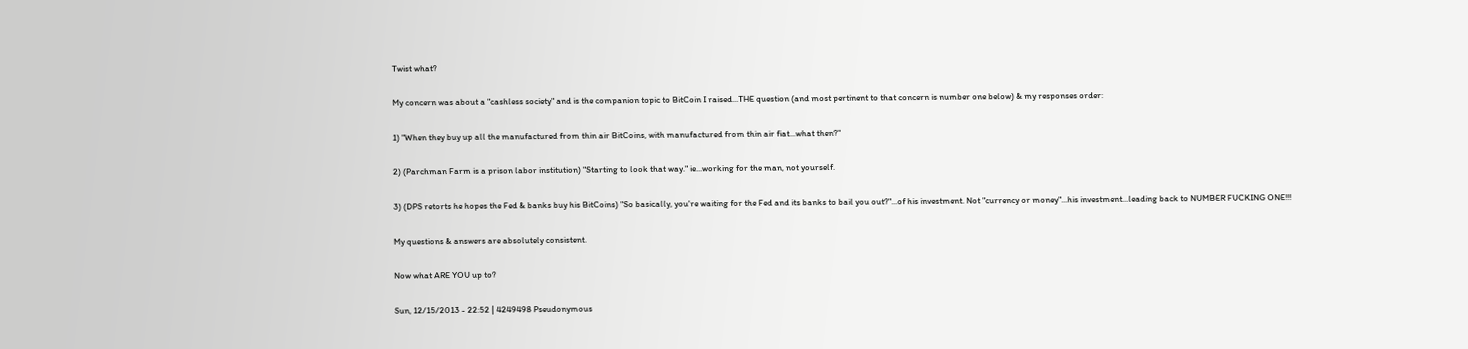Twist what?

My concern was about a "cashless society" and is the companion topic to BitCoin I raised...THE question (and most pertinent to that concern is number one below) & my responses order:

1) "When they buy up all the manufactured from thin air BitCoins, with manufactured from thin air fiat...what then?"

2) (Parchman Farm is a prison labor institution) "Starting to look that way." ie...working for the man, not yourself.

3) (DPS retorts he hopes the Fed & banks buy his BitCoins) "So basically, you're waiting for the Fed and its banks to bail you out?"...of his investment. Not "currency or money"...his investment...leading back to NUMBER FUCKING ONE!!!

My questions & answers are absolutely consistent.

Now what ARE YOU up to?

Sun, 12/15/2013 - 22:52 | 4249498 Pseudonymous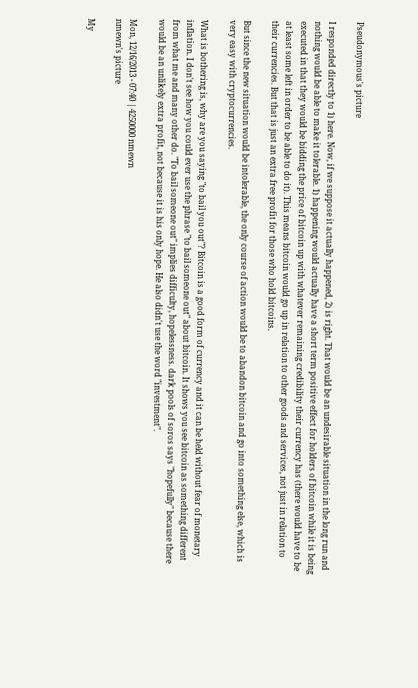Pseudonymous's picture

I responded directly to 1) here. Now, if we suppose it actually happened, 2) is right. That would be an undesirable situation in the long run and nothing would be able to make it tolerable. 1) happening would actually have a short term positive effect for holders of bitcoin while it is being executed in that they would be bidding the price of bitcoin up with whatever remaining credibility their currency has (there would have to be at least some left in order to be able to do it). This means bitcoin would go up in relation to other goods and services, not just in relation to their currencies. But that is just an extra free profit for those who hold bitcoins.

But since the new situation would be intolerable, the only course of action would be to abandon bitcoin and go into something else, which is very easy with cryptocurrencies.

What is bothering is, why are you saying "to bail you out"? Bitcoin is a good form of currency and it can be held without fear of monetary inflation. I don't see how you could ever use the phrase "to bail someone out" about bitcoin. It shows you see bitcoin as something different from what me and many other do. "To bail someone out" implies difficulty, hopelessness. dark pools of soros says "hopefully" because there would be an unlikely extra profit, not because it is his only hope. He also didn't use the word "investment".

Mon, 12/16/2013 - 07:40 | 4250000 nmewn
nmewn's picture

My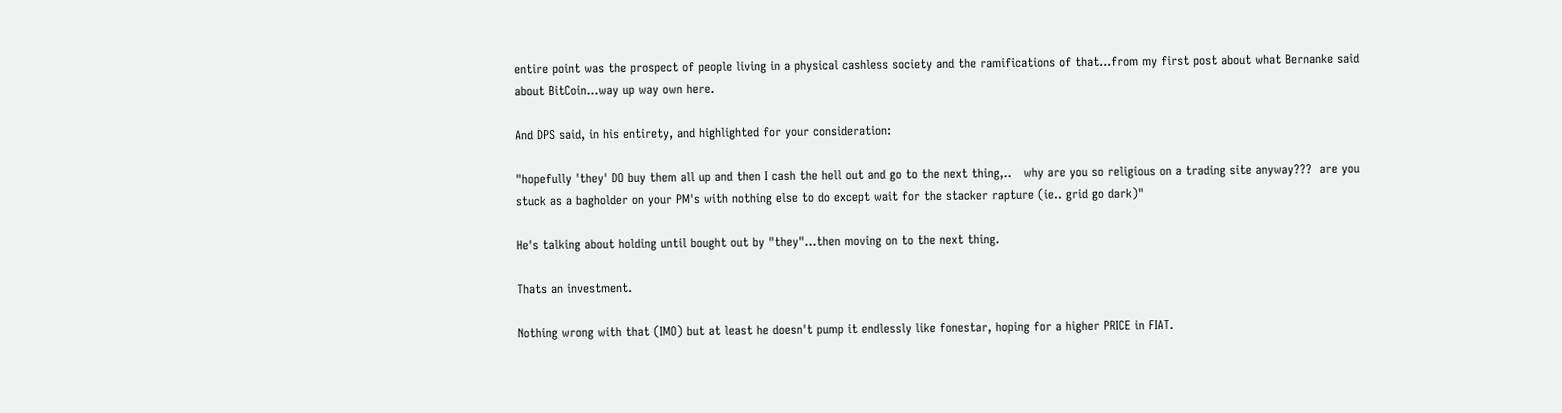entire point was the prospect of people living in a physical cashless society and the ramifications of that...from my first post about what Bernanke said about BitCoin...way up way own here.

And DPS said, in his entirety, and highlighted for your consideration:

"hopefully 'they' DO buy them all up and then I cash the hell out and go to the next thing,..   why are you so religious on a trading site anyway???  are you stuck as a bagholder on your PM's with nothing else to do except wait for the stacker rapture (ie.. grid go dark)"

He's talking about holding until bought out by "they"...then moving on to the next thing.

Thats an investment.

Nothing wrong with that (IMO) but at least he doesn't pump it endlessly like fonestar, hoping for a higher PRICE in FIAT.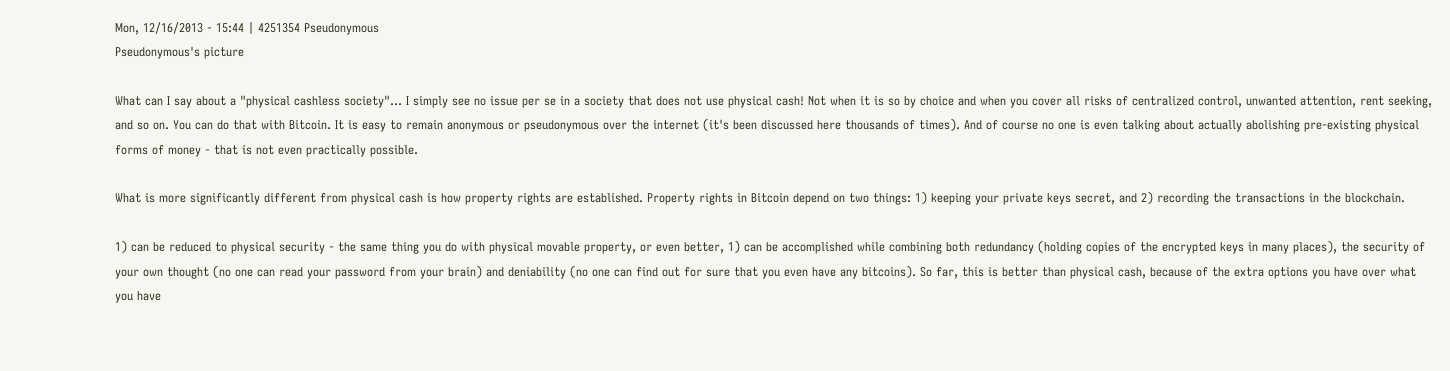Mon, 12/16/2013 - 15:44 | 4251354 Pseudonymous
Pseudonymous's picture

What can I say about a "physical cashless society"... I simply see no issue per se in a society that does not use physical cash! Not when it is so by choice and when you cover all risks of centralized control, unwanted attention, rent seeking, and so on. You can do that with Bitcoin. It is easy to remain anonymous or pseudonymous over the internet (it's been discussed here thousands of times). And of course no one is even talking about actually abolishing pre-existing physical forms of money - that is not even practically possible.

What is more significantly different from physical cash is how property rights are established. Property rights in Bitcoin depend on two things: 1) keeping your private keys secret, and 2) recording the transactions in the blockchain.

1) can be reduced to physical security - the same thing you do with physical movable property, or even better, 1) can be accomplished while combining both redundancy (holding copies of the encrypted keys in many places), the security of your own thought (no one can read your password from your brain) and deniability (no one can find out for sure that you even have any bitcoins). So far, this is better than physical cash, because of the extra options you have over what you have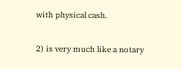with physical cash.

2) is very much like a notary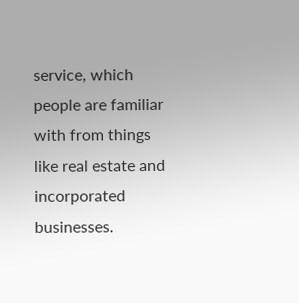service, which people are familiar with from things like real estate and incorporated businesses.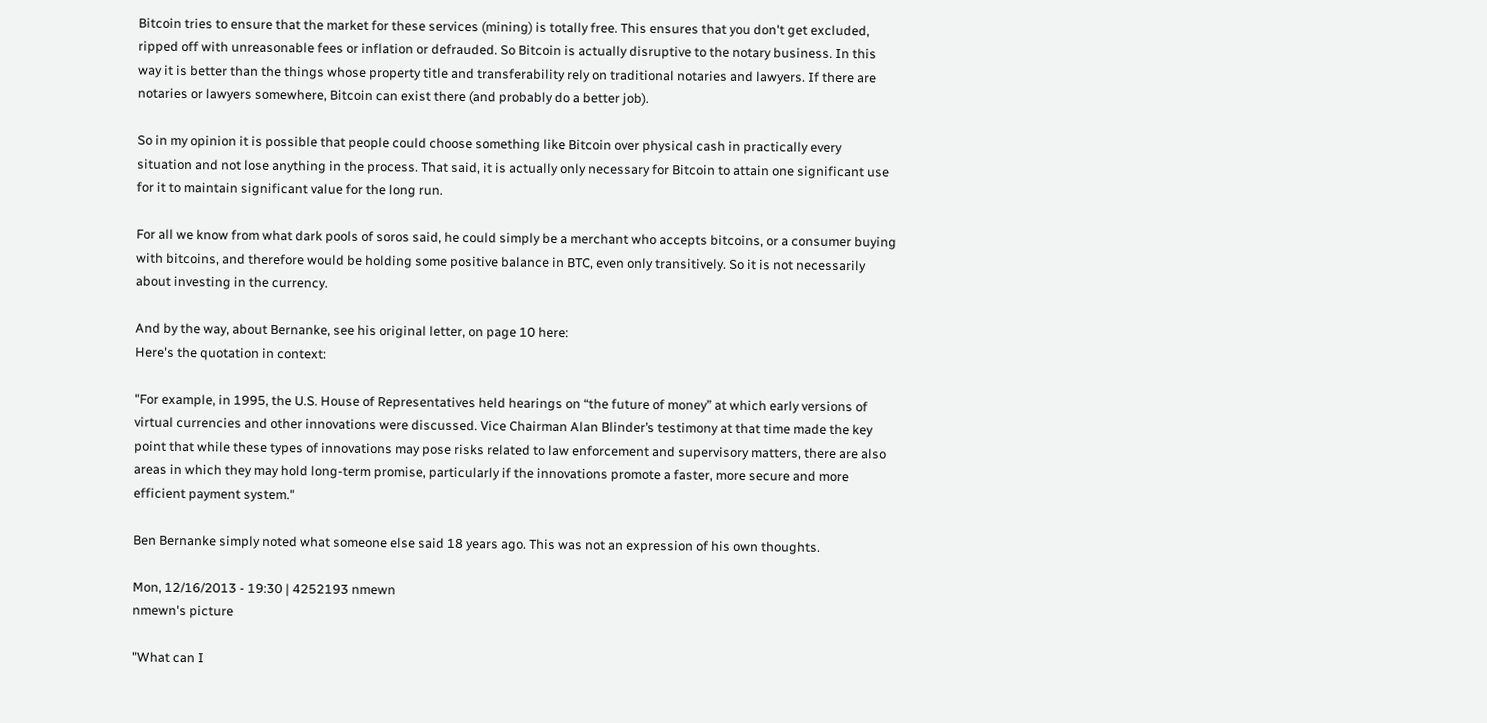Bitcoin tries to ensure that the market for these services (mining) is totally free. This ensures that you don't get excluded, ripped off with unreasonable fees or inflation or defrauded. So Bitcoin is actually disruptive to the notary business. In this way it is better than the things whose property title and transferability rely on traditional notaries and lawyers. If there are notaries or lawyers somewhere, Bitcoin can exist there (and probably do a better job).

So in my opinion it is possible that people could choose something like Bitcoin over physical cash in practically every situation and not lose anything in the process. That said, it is actually only necessary for Bitcoin to attain one significant use for it to maintain significant value for the long run.

For all we know from what dark pools of soros said, he could simply be a merchant who accepts bitcoins, or a consumer buying with bitcoins, and therefore would be holding some positive balance in BTC, even only transitively. So it is not necessarily about investing in the currency.

And by the way, about Bernanke, see his original letter, on page 10 here:
Here's the quotation in context:

"For example, in 1995, the U.S. House of Representatives held hearings on “the future of money” at which early versions of virtual currencies and other innovations were discussed. Vice Chairman Alan Blinder’s testimony at that time made the key point that while these types of innovations may pose risks related to law enforcement and supervisory matters, there are also areas in which they may hold long-term promise, particularly if the innovations promote a faster, more secure and more efficient payment system."

Ben Bernanke simply noted what someone else said 18 years ago. This was not an expression of his own thoughts.

Mon, 12/16/2013 - 19:30 | 4252193 nmewn
nmewn's picture

"What can I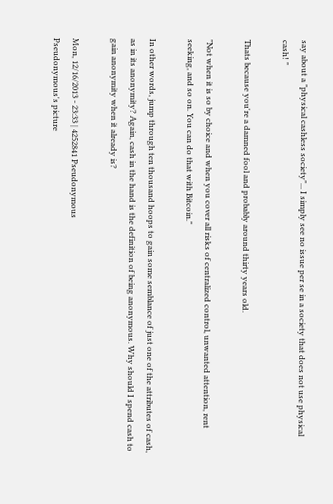say about a "physical cashless society"... I simply see no issue per se in a society that does not use physical cash! "

Thats because you're a damned fool and probably around thirty years old.

"Not when it is so by choice and when you cover all risks of centralized control, unwanted attention, rent seeking, and so on. You can do that with Bitcoin."

In other words, jump through ten thousand hoops to gain some semblance of just one of the attributes of cash, as in its anonymity? Again, cash in the hand is the definition of being anonymous. Why should I spend cash to gain anonymity when it already is?

Mon, 12/16/2013 - 23:33 | 4252841 Pseudonymous
Pseudonymous's picture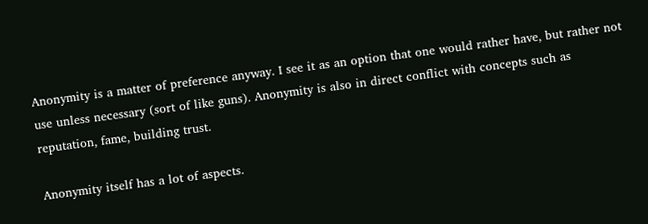Anonymity is a matter of preference anyway. I see it as an option that one would rather have, but rather not use unless necessary (sort of like guns). Anonymity is also in direct conflict with concepts such as reputation, fame, building trust.

Anonymity itself has a lot of aspects.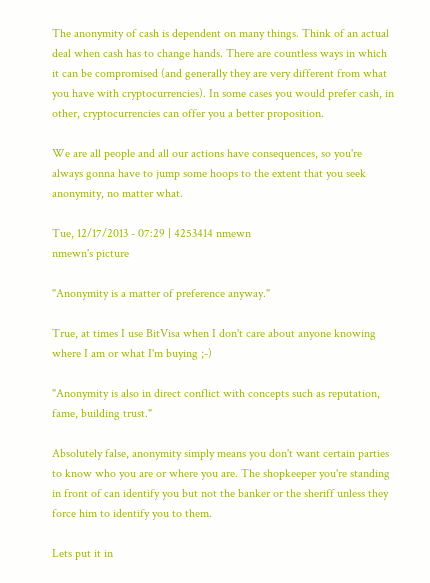The anonymity of cash is dependent on many things. Think of an actual deal when cash has to change hands. There are countless ways in which it can be compromised (and generally they are very different from what you have with cryptocurrencies). In some cases you would prefer cash, in other, cryptocurrencies can offer you a better proposition.

We are all people and all our actions have consequences, so you're always gonna have to jump some hoops to the extent that you seek anonymity, no matter what.

Tue, 12/17/2013 - 07:29 | 4253414 nmewn
nmewn's picture

"Anonymity is a matter of preference anyway."

True, at times I use BitVisa when I don't care about anyone knowing where I am or what I'm buying ;-)

"Anonymity is also in direct conflict with concepts such as reputation, fame, building trust."

Absolutely false, anonymity simply means you don't want certain parties to know who you are or where you are. The shopkeeper you're standing in front of can identify you but not the banker or the sheriff unless they force him to identify you to them.

Lets put it in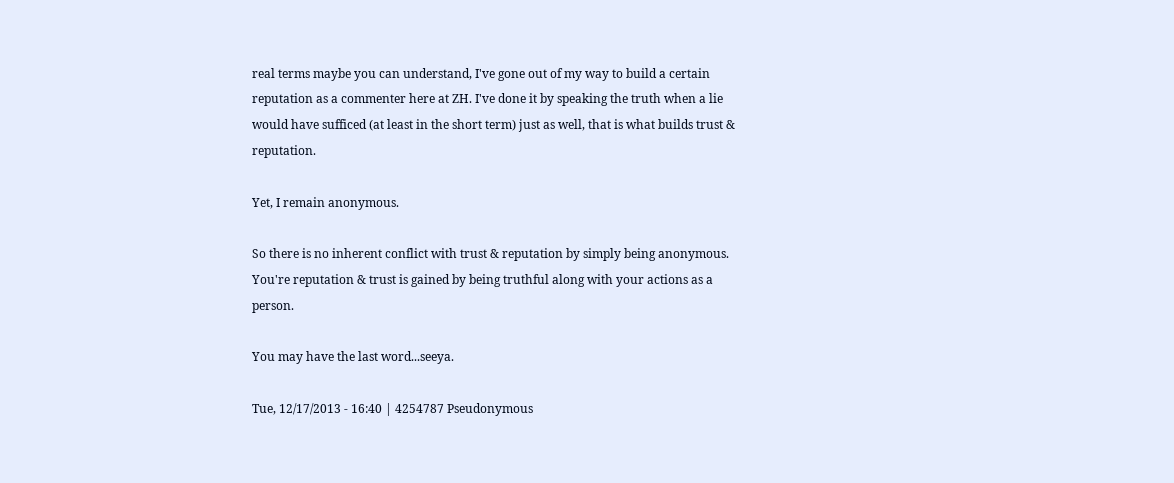real terms maybe you can understand, I've gone out of my way to build a certain reputation as a commenter here at ZH. I've done it by speaking the truth when a lie would have sufficed (at least in the short term) just as well, that is what builds trust & reputation.

Yet, I remain anonymous.

So there is no inherent conflict with trust & reputation by simply being anonymous. You're reputation & trust is gained by being truthful along with your actions as a person.

You may have the last word...seeya.

Tue, 12/17/2013 - 16:40 | 4254787 Pseudonymous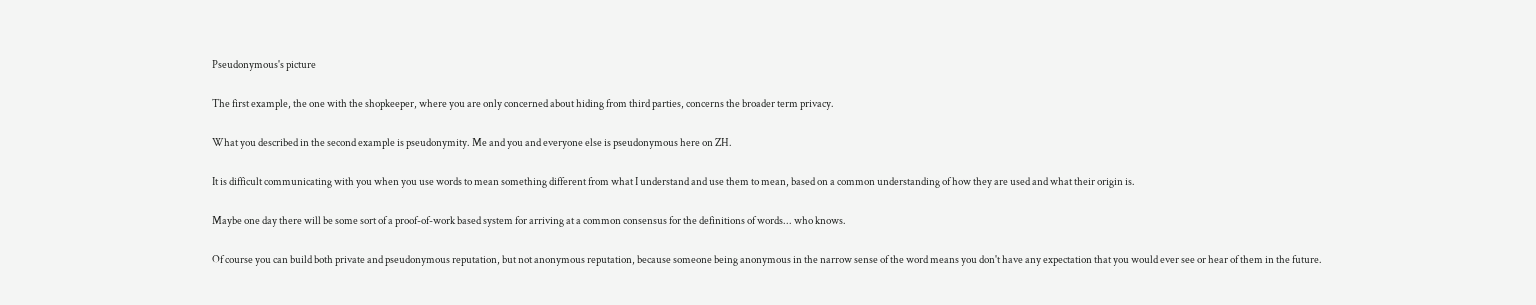Pseudonymous's picture

The first example, the one with the shopkeeper, where you are only concerned about hiding from third parties, concerns the broader term privacy.

What you described in the second example is pseudonymity. Me and you and everyone else is pseudonymous here on ZH.

It is difficult communicating with you when you use words to mean something different from what I understand and use them to mean, based on a common understanding of how they are used and what their origin is.

Maybe one day there will be some sort of a proof-of-work based system for arriving at a common consensus for the definitions of words... who knows.

Of course you can build both private and pseudonymous reputation, but not anonymous reputation, because someone being anonymous in the narrow sense of the word means you don't have any expectation that you would ever see or hear of them in the future.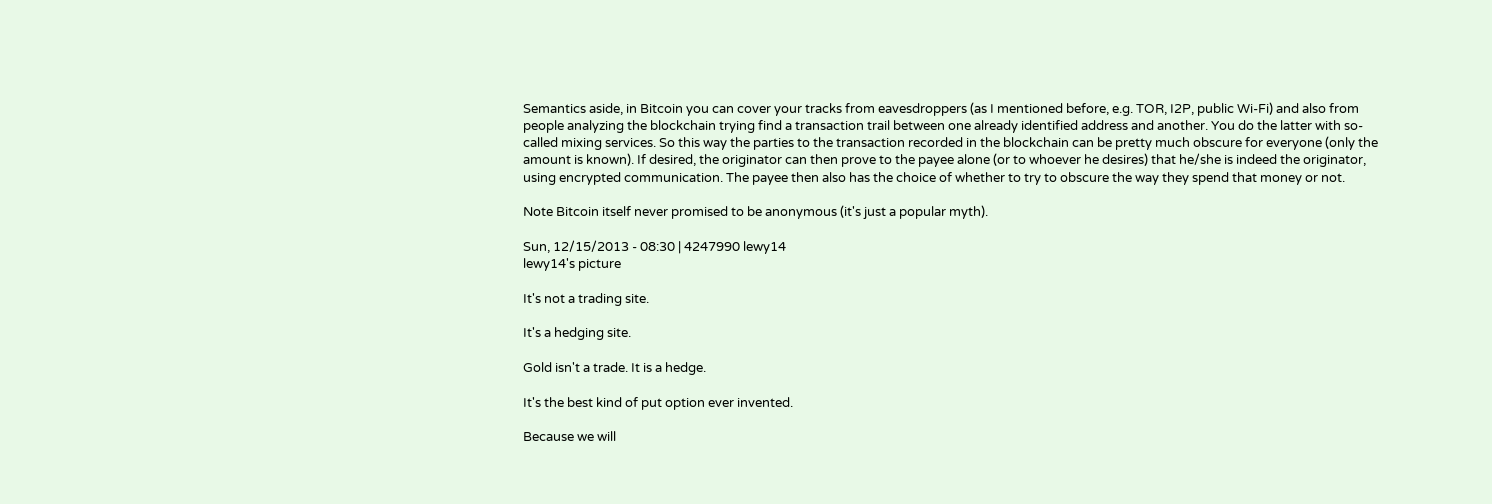Semantics aside, in Bitcoin you can cover your tracks from eavesdroppers (as I mentioned before, e.g. TOR, I2P, public Wi-Fi) and also from people analyzing the blockchain trying find a transaction trail between one already identified address and another. You do the latter with so-called mixing services. So this way the parties to the transaction recorded in the blockchain can be pretty much obscure for everyone (only the amount is known). If desired, the originator can then prove to the payee alone (or to whoever he desires) that he/she is indeed the originator, using encrypted communication. The payee then also has the choice of whether to try to obscure the way they spend that money or not.

Note Bitcoin itself never promised to be anonymous (it's just a popular myth).

Sun, 12/15/2013 - 08:30 | 4247990 lewy14
lewy14's picture

It's not a trading site.

It's a hedging site.

Gold isn't a trade. It is a hedge.

It's the best kind of put option ever invented.

Because we will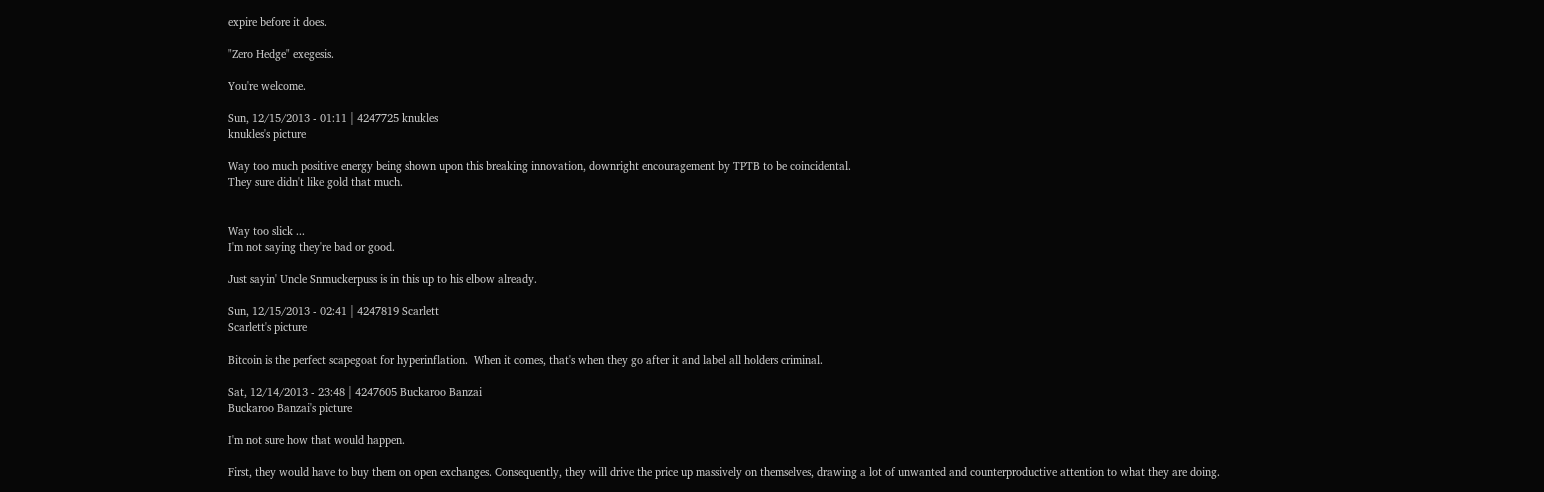expire before it does.

"Zero Hedge" exegesis.

You're welcome.

Sun, 12/15/2013 - 01:11 | 4247725 knukles
knukles's picture

Way too much positive energy being shown upon this breaking innovation, downright encouragement by TPTB to be coincidental.
They sure didn't like gold that much.


Way too slick ...
I'm not saying they're bad or good.

Just sayin' Uncle Snmuckerpuss is in this up to his elbow already.

Sun, 12/15/2013 - 02:41 | 4247819 Scarlett
Scarlett's picture

Bitcoin is the perfect scapegoat for hyperinflation.  When it comes, that's when they go after it and label all holders criminal.

Sat, 12/14/2013 - 23:48 | 4247605 Buckaroo Banzai
Buckaroo Banzai's picture

I'm not sure how that would happen.

First, they would have to buy them on open exchanges. Consequently, they will drive the price up massively on themselves, drawing a lot of unwanted and counterproductive attention to what they are doing.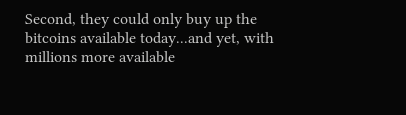Second, they could only buy up the bitcoins available today...and yet, with millions more available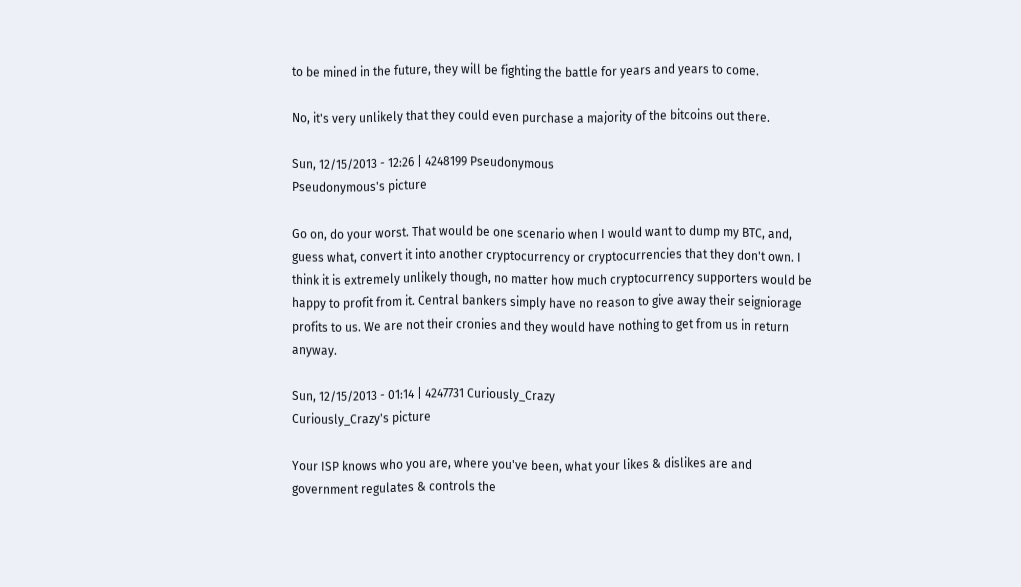to be mined in the future, they will be fighting the battle for years and years to come.

No, it's very unlikely that they could even purchase a majority of the bitcoins out there.

Sun, 12/15/2013 - 12:26 | 4248199 Pseudonymous
Pseudonymous's picture

Go on, do your worst. That would be one scenario when I would want to dump my BTC, and, guess what, convert it into another cryptocurrency or cryptocurrencies that they don't own. I think it is extremely unlikely though, no matter how much cryptocurrency supporters would be happy to profit from it. Central bankers simply have no reason to give away their seigniorage profits to us. We are not their cronies and they would have nothing to get from us in return anyway.

Sun, 12/15/2013 - 01:14 | 4247731 Curiously_Crazy
Curiously_Crazy's picture

Your ISP knows who you are, where you've been, what your likes & dislikes are and government regulates & controls the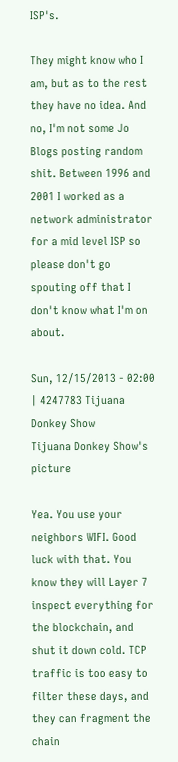ISP's.

They might know who I am, but as to the rest they have no idea. And no, I'm not some Jo Blogs posting random shit. Between 1996 and 2001 I worked as a network administrator for a mid level ISP so please don't go spouting off that I don't know what I'm on about.

Sun, 12/15/2013 - 02:00 | 4247783 Tijuana Donkey Show
Tijuana Donkey Show's picture

Yea. You use your neighbors WIFI. Good luck with that. You know they will Layer 7 inspect everything for the blockchain, and shut it down cold. TCP traffic is too easy to filter these days, and they can fragment the chain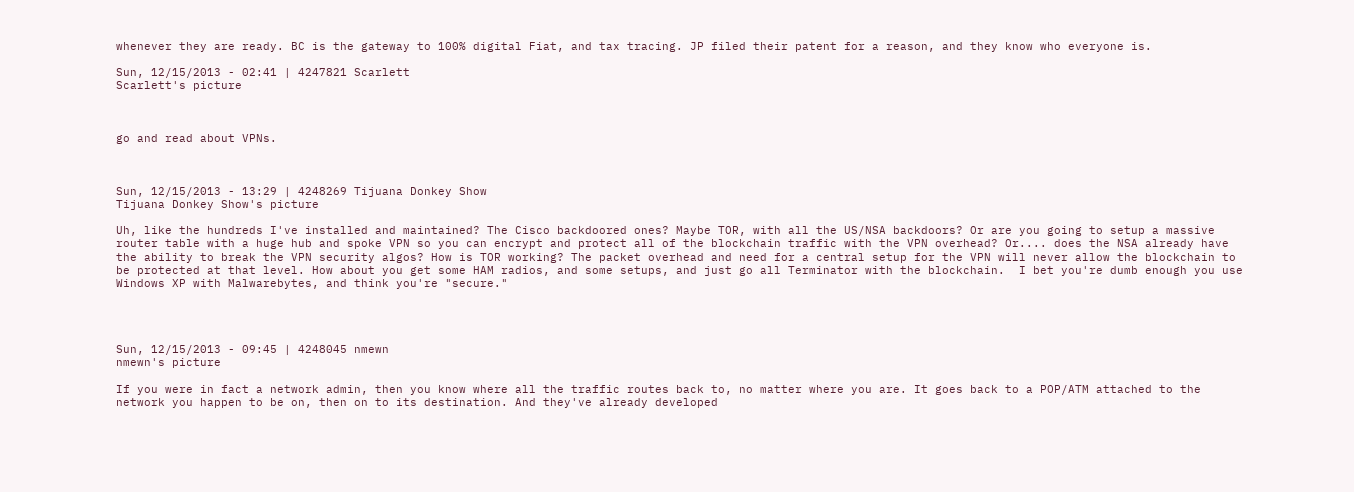whenever they are ready. BC is the gateway to 100% digital Fiat, and tax tracing. JP filed their patent for a reason, and they know who everyone is.

Sun, 12/15/2013 - 02:41 | 4247821 Scarlett
Scarlett's picture



go and read about VPNs.



Sun, 12/15/2013 - 13:29 | 4248269 Tijuana Donkey Show
Tijuana Donkey Show's picture

Uh, like the hundreds I've installed and maintained? The Cisco backdoored ones? Maybe TOR, with all the US/NSA backdoors? Or are you going to setup a massive router table with a huge hub and spoke VPN so you can encrypt and protect all of the blockchain traffic with the VPN overhead? Or.... does the NSA already have the ability to break the VPN security algos? How is TOR working? The packet overhead and need for a central setup for the VPN will never allow the blockchain to be protected at that level. How about you get some HAM radios, and some setups, and just go all Terminator with the blockchain.  I bet you're dumb enough you use Windows XP with Malwarebytes, and think you're "secure."




Sun, 12/15/2013 - 09:45 | 4248045 nmewn
nmewn's picture

If you were in fact a network admin, then you know where all the traffic routes back to, no matter where you are. It goes back to a POP/ATM attached to the network you happen to be on, then on to its destination. And they've already developed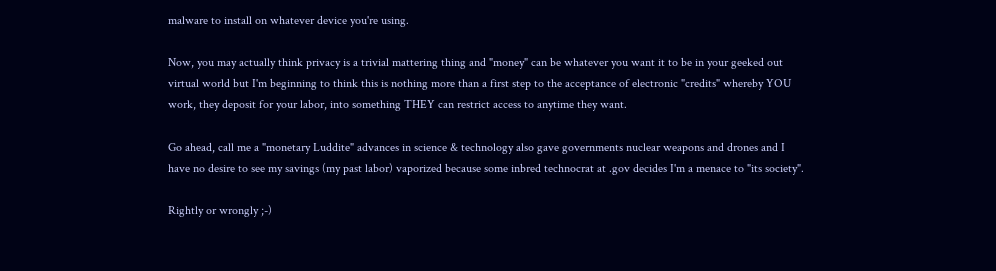malware to install on whatever device you're using.

Now, you may actually think privacy is a trivial mattering thing and "money" can be whatever you want it to be in your geeked out virtual world but I'm beginning to think this is nothing more than a first step to the acceptance of electronic "credits" whereby YOU work, they deposit for your labor, into something THEY can restrict access to anytime they want.

Go ahead, call me a "monetary Luddite" advances in science & technology also gave governments nuclear weapons and drones and I have no desire to see my savings (my past labor) vaporized because some inbred technocrat at .gov decides I'm a menace to "its society".

Rightly or wrongly ;-)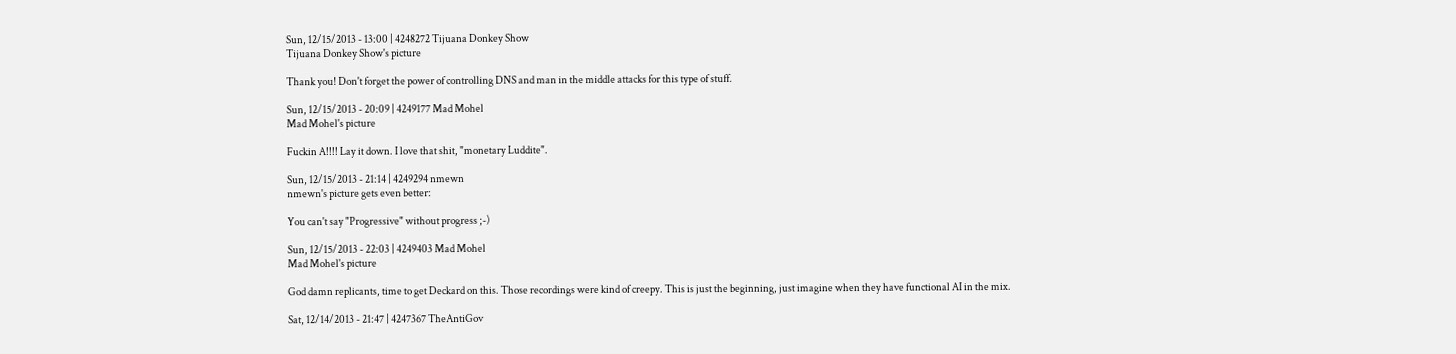Sun, 12/15/2013 - 13:00 | 4248272 Tijuana Donkey Show
Tijuana Donkey Show's picture

Thank you! Don't forget the power of controlling DNS and man in the middle attacks for this type of stuff.

Sun, 12/15/2013 - 20:09 | 4249177 Mad Mohel
Mad Mohel's picture

Fuckin A!!!! Lay it down. I love that shit, "monetary Luddite".

Sun, 12/15/2013 - 21:14 | 4249294 nmewn
nmewn's picture gets even better:

You can't say "Progressive" without progress ;-)

Sun, 12/15/2013 - 22:03 | 4249403 Mad Mohel
Mad Mohel's picture

God damn replicants, time to get Deckard on this. Those recordings were kind of creepy. This is just the beginning, just imagine when they have functional AI in the mix.

Sat, 12/14/2013 - 21:47 | 4247367 TheAntiGov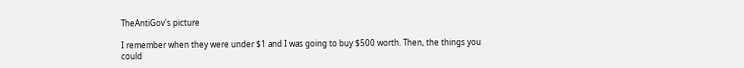TheAntiGov's picture

I remember when they were under $1 and I was going to buy $500 worth. Then, the things you could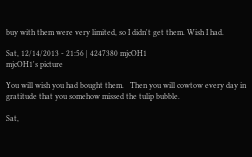buy with them were very limited, so I didn't get them. Wish I had.

Sat, 12/14/2013 - 21:56 | 4247380 mjcOH1
mjcOH1's picture

You will wish you had bought them.   Then you will cowtow every day in gratitude that you somehow missed the tulip bubble.

Sat,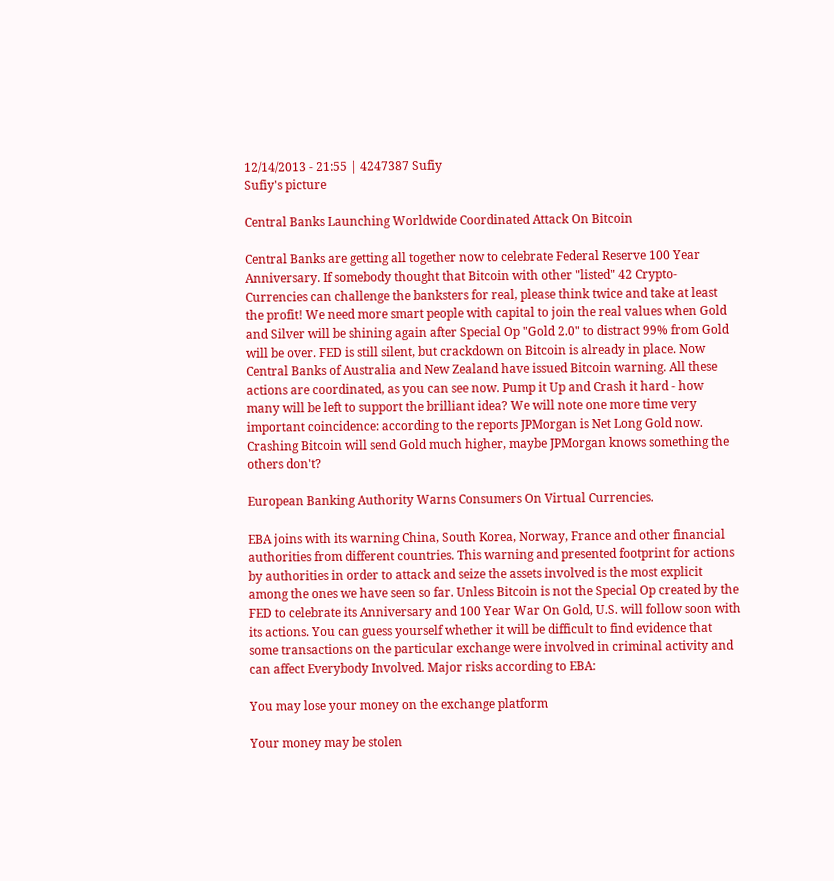12/14/2013 - 21:55 | 4247387 Sufiy
Sufiy's picture

Central Banks Launching Worldwide Coordinated Attack On Bitcoin

Central Banks are getting all together now to celebrate Federal Reserve 100 Year Anniversary. If somebody thought that Bitcoin with other "listed" 42 Crypto-Currencies can challenge the banksters for real, please think twice and take at least the profit! We need more smart people with capital to join the real values when Gold and Silver will be shining again after Special Op "Gold 2.0" to distract 99% from Gold will be over. FED is still silent, but crackdown on Bitcoin is already in place. Now Central Banks of Australia and New Zealand have issued Bitcoin warning. All these actions are coordinated, as you can see now. Pump it Up and Crash it hard - how many will be left to support the brilliant idea? We will note one more time very important coincidence: according to the reports JPMorgan is Net Long Gold now. Crashing Bitcoin will send Gold much higher, maybe JPMorgan knows something the others don't?

European Banking Authority Warns Consumers On Virtual Currencies.

EBA joins with its warning China, South Korea, Norway, France and other financial authorities from different countries. This warning and presented footprint for actions by authorities in order to attack and seize the assets involved is the most explicit among the ones we have seen so far. Unless Bitcoin is not the Special Op created by the FED to celebrate its Anniversary and 100 Year War On Gold, U.S. will follow soon with its actions. You can guess yourself whether it will be difficult to find evidence that some transactions on the particular exchange were involved in criminal activity and can affect Everybody Involved. Major risks according to EBA:

You may lose your money on the exchange platform

Your money may be stolen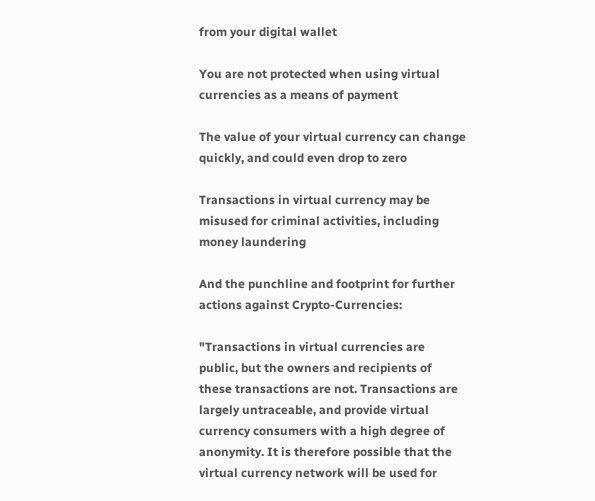from your digital wallet

You are not protected when using virtual currencies as a means of payment

The value of your virtual currency can change quickly, and could even drop to zero

Transactions in virtual currency may be misused for criminal activities, including money laundering

And the punchline and footprint for further actions against Crypto-Currencies:

"Transactions in virtual currencies are public, but the owners and recipients of these transactions are not. Transactions are largely untraceable, and provide virtual currency consumers with a high degree of anonymity. It is therefore possible that the virtual currency network will be used for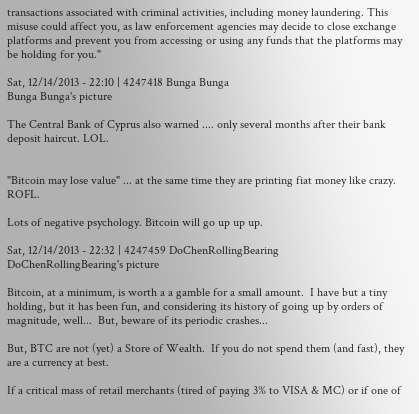transactions associated with criminal activities, including money laundering. This misuse could affect you, as law enforcement agencies may decide to close exchange platforms and prevent you from accessing or using any funds that the platforms may be holding for you."

Sat, 12/14/2013 - 22:10 | 4247418 Bunga Bunga
Bunga Bunga's picture

The Central Bank of Cyprus also warned .... only several months after their bank deposit haircut. LOL.


"Bitcoin may lose value" ... at the same time they are printing fiat money like crazy. ROFL.

Lots of negative psychology. Bitcoin will go up up up.

Sat, 12/14/2013 - 22:32 | 4247459 DoChenRollingBearing
DoChenRollingBearing's picture

Bitcoin, at a minimum, is worth a a gamble for a small amount.  I have but a tiny holding, but it has been fun, and considering its history of going up by orders of magnitude, well...  But, beware of its periodic crashes...

But, BTC are not (yet) a Store of Wealth.  If you do not spend them (and fast), they are a currency at best.

If a critical mass of retail merchants (tired of paying 3% to VISA & MC) or if one of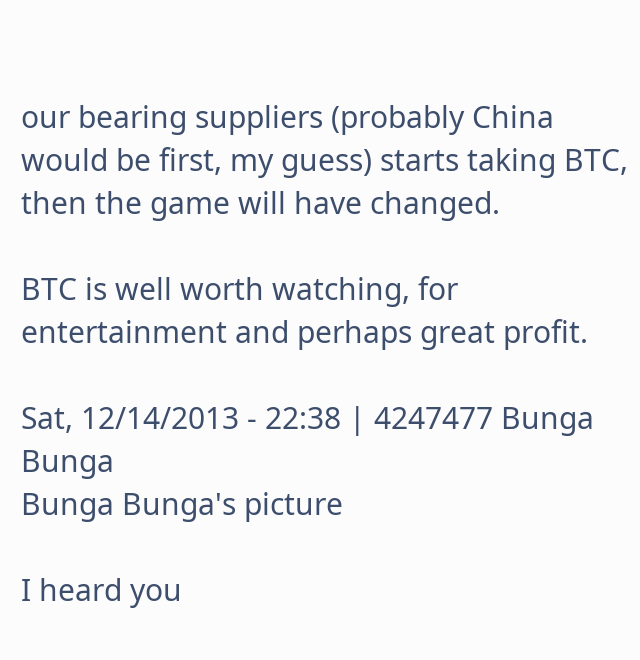our bearing suppliers (probably China would be first, my guess) starts taking BTC, then the game will have changed.

BTC is well worth watching, for entertainment and perhaps great profit.

Sat, 12/14/2013 - 22:38 | 4247477 Bunga Bunga
Bunga Bunga's picture

I heard you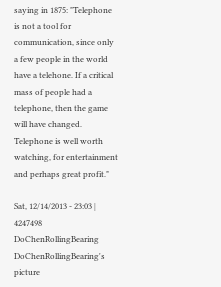saying in 1875: "Telephone is not a tool for communication, since only a few people in the world have a telehone. If a critical mass of people had a telephone, then the game will have changed. Telephone is well worth watching, for entertainment and perhaps great profit."

Sat, 12/14/2013 - 23:03 | 4247498 DoChenRollingBearing
DoChenRollingBearing's picture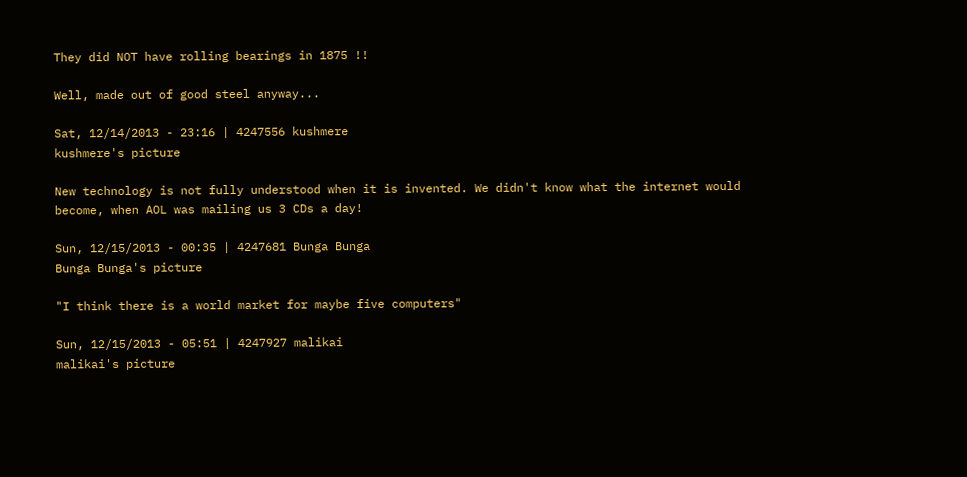They did NOT have rolling bearings in 1875 !!

Well, made out of good steel anyway...

Sat, 12/14/2013 - 23:16 | 4247556 kushmere
kushmere's picture

New technology is not fully understood when it is invented. We didn't know what the internet would become, when AOL was mailing us 3 CDs a day!

Sun, 12/15/2013 - 00:35 | 4247681 Bunga Bunga
Bunga Bunga's picture

"I think there is a world market for maybe five computers"

Sun, 12/15/2013 - 05:51 | 4247927 malikai
malikai's picture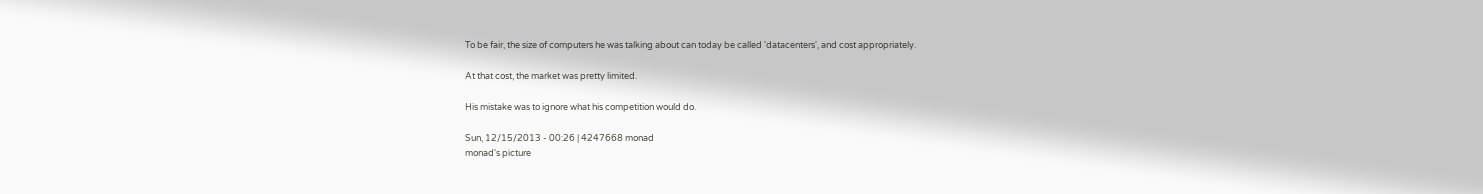To be fair, the size of computers he was talking about can today be called 'datacenters', and cost appropriately.

At that cost, the market was pretty limited.

His mistake was to ignore what his competition would do.

Sun, 12/15/2013 - 00:26 | 4247668 monad
monad's picture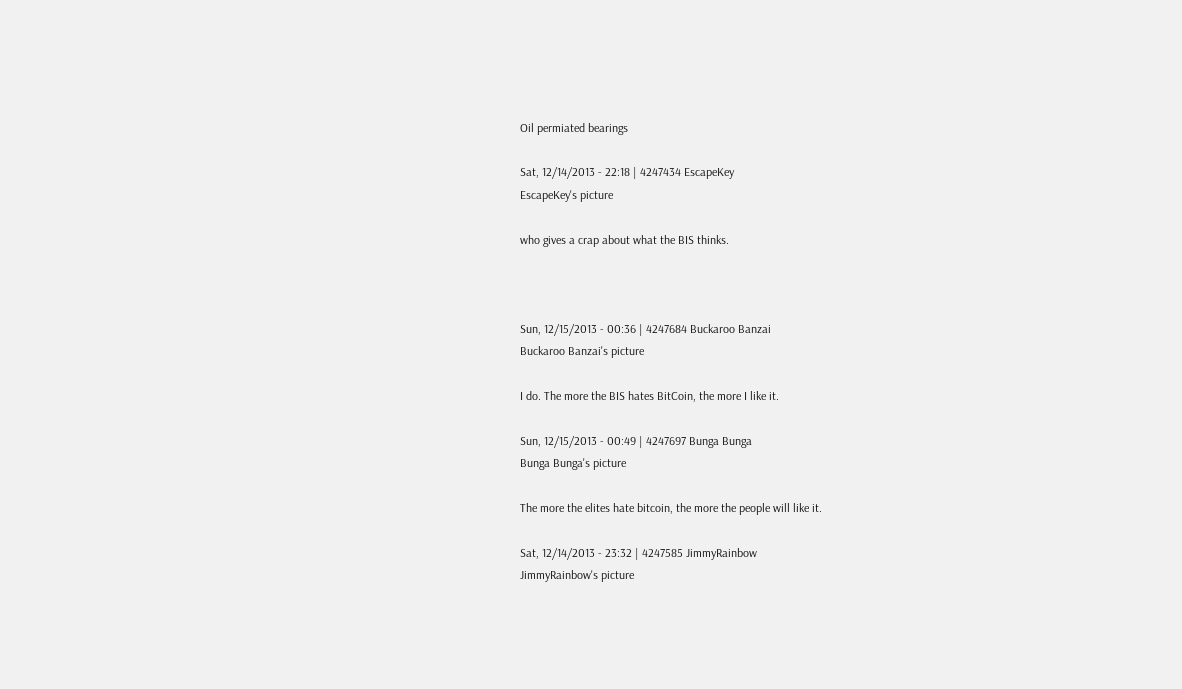Oil permiated bearings

Sat, 12/14/2013 - 22:18 | 4247434 EscapeKey
EscapeKey's picture

who gives a crap about what the BIS thinks.



Sun, 12/15/2013 - 00:36 | 4247684 Buckaroo Banzai
Buckaroo Banzai's picture

I do. The more the BIS hates BitCoin, the more I like it.

Sun, 12/15/2013 - 00:49 | 4247697 Bunga Bunga
Bunga Bunga's picture

The more the elites hate bitcoin, the more the people will like it.

Sat, 12/14/2013 - 23:32 | 4247585 JimmyRainbow
JimmyRainbow's picture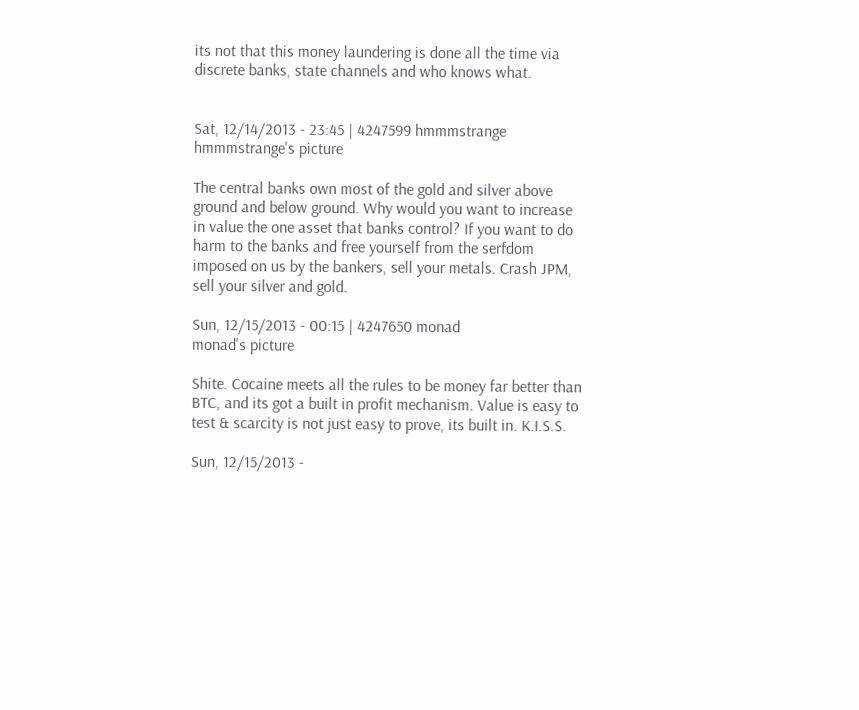its not that this money laundering is done all the time via discrete banks, state channels and who knows what.


Sat, 12/14/2013 - 23:45 | 4247599 hmmmstrange
hmmmstrange's picture

The central banks own most of the gold and silver above ground and below ground. Why would you want to increase in value the one asset that banks control? If you want to do harm to the banks and free yourself from the serfdom imposed on us by the bankers, sell your metals. Crash JPM, sell your silver and gold.

Sun, 12/15/2013 - 00:15 | 4247650 monad
monad's picture

Shite. Cocaine meets all the rules to be money far better than BTC, and its got a built in profit mechanism. Value is easy to test & scarcity is not just easy to prove, its built in. K.I.S.S.

Sun, 12/15/2013 -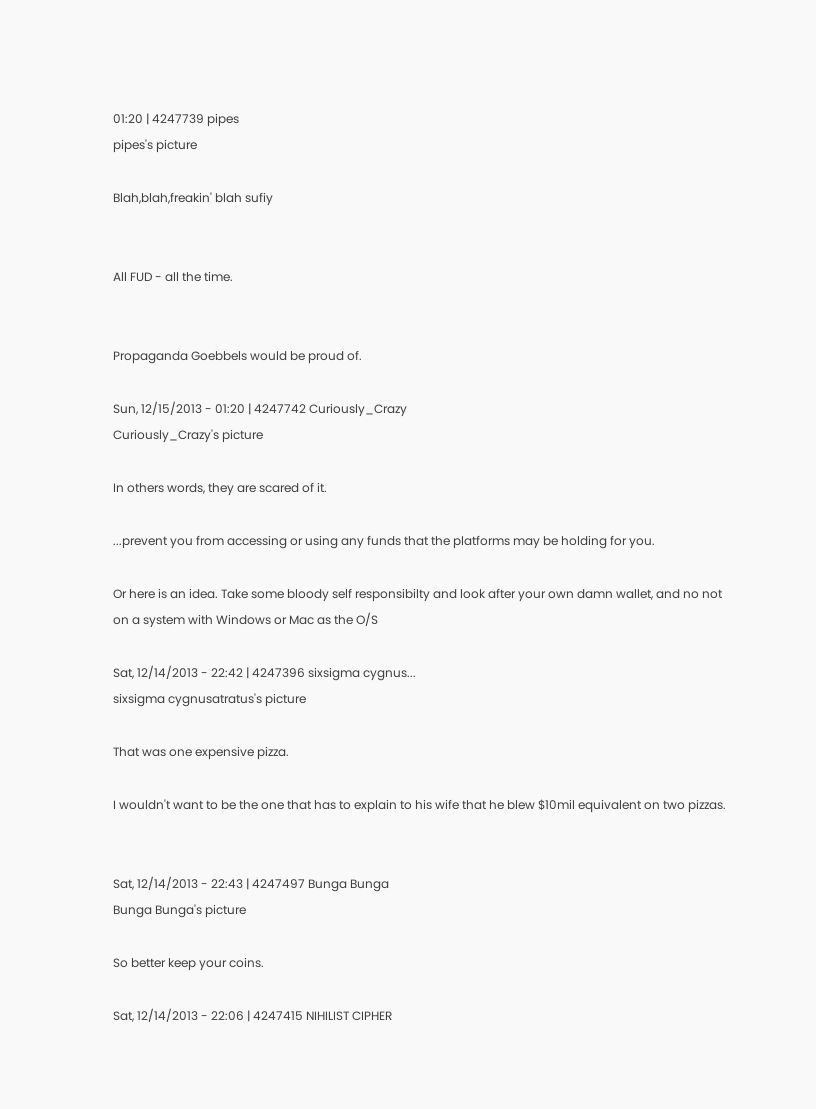01:20 | 4247739 pipes
pipes's picture

Blah,blah,freakin' blah sufiy


All FUD - all the time.


Propaganda Goebbels would be proud of.

Sun, 12/15/2013 - 01:20 | 4247742 Curiously_Crazy
Curiously_Crazy's picture

In others words, they are scared of it.

...prevent you from accessing or using any funds that the platforms may be holding for you.

Or here is an idea. Take some bloody self responsibilty and look after your own damn wallet, and no not on a system with Windows or Mac as the O/S

Sat, 12/14/2013 - 22:42 | 4247396 sixsigma cygnus...
sixsigma cygnusatratus's picture

That was one expensive pizza.

I wouldn't want to be the one that has to explain to his wife that he blew $10mil equivalent on two pizzas.


Sat, 12/14/2013 - 22:43 | 4247497 Bunga Bunga
Bunga Bunga's picture

So better keep your coins.

Sat, 12/14/2013 - 22:06 | 4247415 NIHILIST CIPHER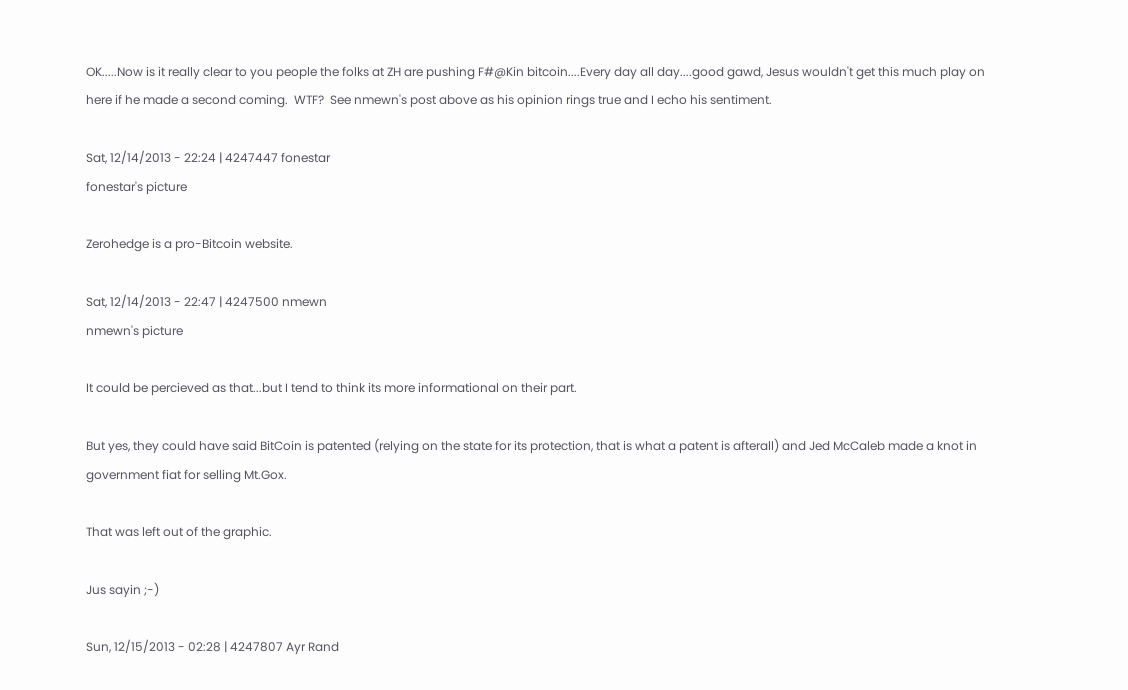OK.....Now is it really clear to you people the folks at ZH are pushing F#@Kin bitcoin....Every day all day....good gawd, Jesus wouldn't get this much play on here if he made a second coming.  WTF?  See nmewn's post above as his opinion rings true and I echo his sentiment.

Sat, 12/14/2013 - 22:24 | 4247447 fonestar
fonestar's picture

Zerohedge is a pro-Bitcoin website.

Sat, 12/14/2013 - 22:47 | 4247500 nmewn
nmewn's picture

It could be percieved as that...but I tend to think its more informational on their part.

But yes, they could have said BitCoin is patented (relying on the state for its protection, that is what a patent is afterall) and Jed McCaleb made a knot in government fiat for selling Mt.Gox.

That was left out of the graphic.

Jus sayin ;-)

Sun, 12/15/2013 - 02:28 | 4247807 Ayr Rand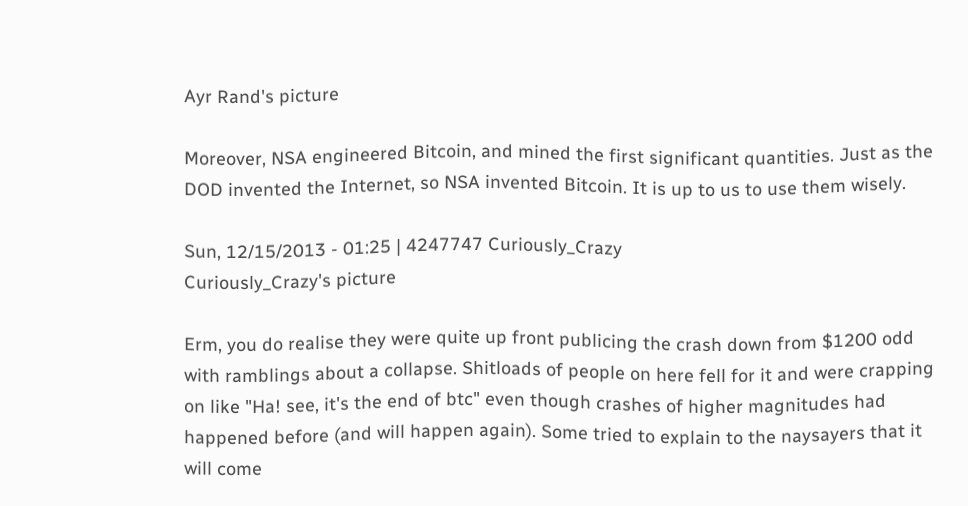Ayr Rand's picture

Moreover, NSA engineered Bitcoin, and mined the first significant quantities. Just as the DOD invented the Internet, so NSA invented Bitcoin. It is up to us to use them wisely.

Sun, 12/15/2013 - 01:25 | 4247747 Curiously_Crazy
Curiously_Crazy's picture

Erm, you do realise they were quite up front publicing the crash down from $1200 odd with ramblings about a collapse. Shitloads of people on here fell for it and were crapping on like "Ha! see, it's the end of btc" even though crashes of higher magnitudes had happened before (and will happen again). Some tried to explain to the naysayers that it will come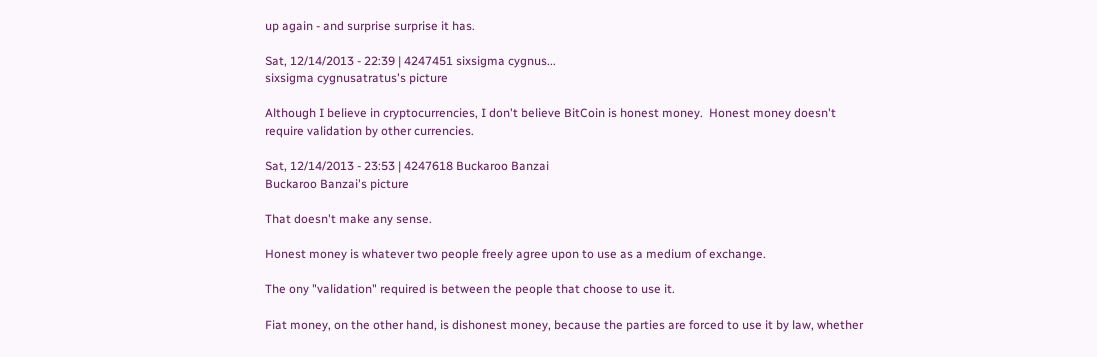up again - and surprise surprise it has.

Sat, 12/14/2013 - 22:39 | 4247451 sixsigma cygnus...
sixsigma cygnusatratus's picture

Although I believe in cryptocurrencies, I don't believe BitCoin is honest money.  Honest money doesn't require validation by other currencies.

Sat, 12/14/2013 - 23:53 | 4247618 Buckaroo Banzai
Buckaroo Banzai's picture

That doesn't make any sense.

Honest money is whatever two people freely agree upon to use as a medium of exchange.

The ony "validation" required is between the people that choose to use it.

Fiat money, on the other hand, is dishonest money, because the parties are forced to use it by law, whether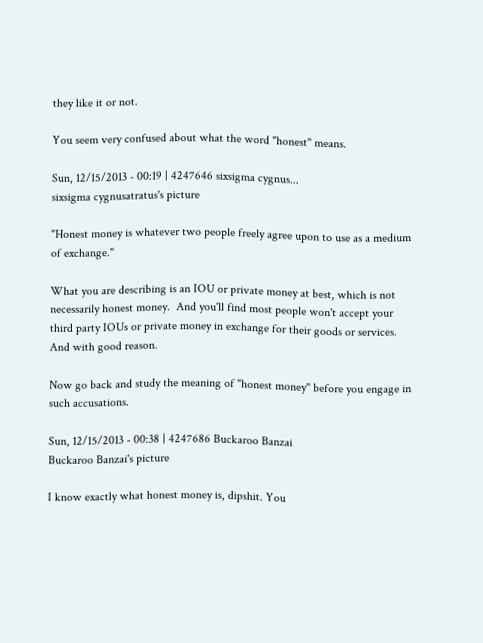they like it or not.

You seem very confused about what the word "honest" means.

Sun, 12/15/2013 - 00:19 | 4247646 sixsigma cygnus...
sixsigma cygnusatratus's picture

"Honest money is whatever two people freely agree upon to use as a medium of exchange."

What you are describing is an IOU or private money at best, which is not necessarily honest money.  And you'll find most people won't accept your third party IOUs or private money in exchange for their goods or services.  And with good reason.

Now go back and study the meaning of "honest money" before you engage in such accusations.

Sun, 12/15/2013 - 00:38 | 4247686 Buckaroo Banzai
Buckaroo Banzai's picture

I know exactly what honest money is, dipshit. You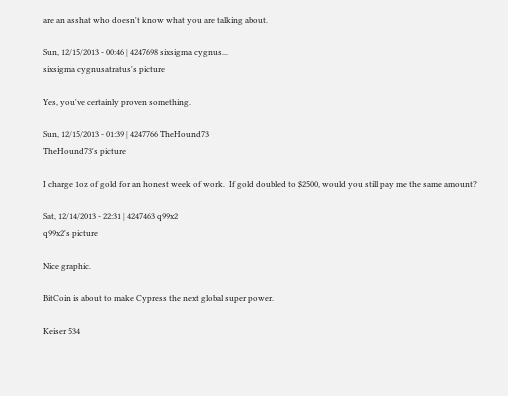are an asshat who doesn't know what you are talking about.

Sun, 12/15/2013 - 00:46 | 4247698 sixsigma cygnus...
sixsigma cygnusatratus's picture

Yes, you've certainly proven something.

Sun, 12/15/2013 - 01:39 | 4247766 TheHound73
TheHound73's picture

I charge 1oz of gold for an honest week of work.  If gold doubled to $2500, would you still pay me the same amount?

Sat, 12/14/2013 - 22:31 | 4247463 q99x2
q99x2's picture

Nice graphic.

BitCoin is about to make Cypress the next global super power.

Keiser 534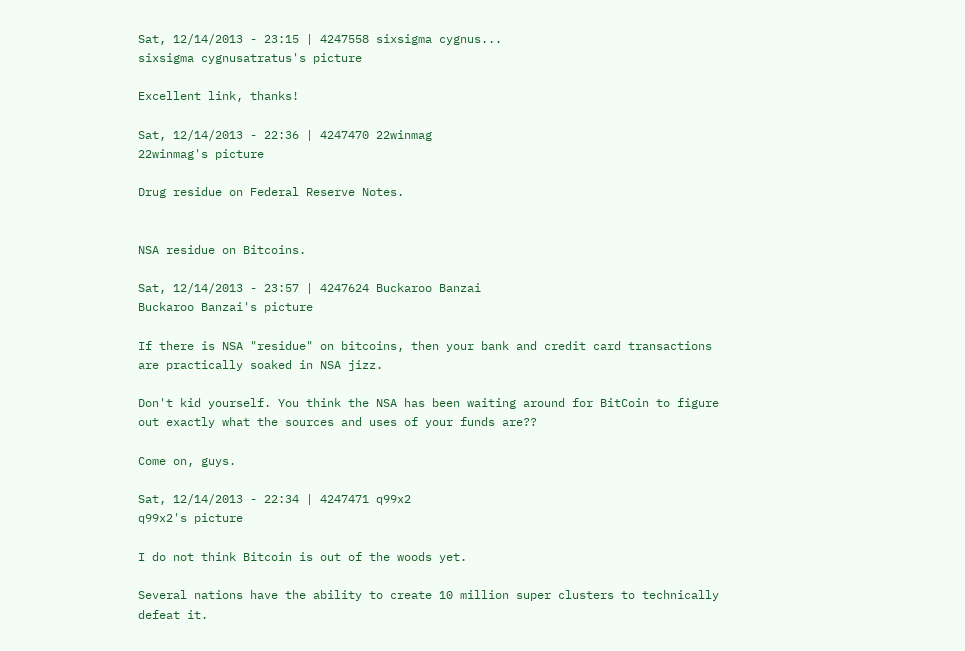Sat, 12/14/2013 - 23:15 | 4247558 sixsigma cygnus...
sixsigma cygnusatratus's picture

Excellent link, thanks!

Sat, 12/14/2013 - 22:36 | 4247470 22winmag
22winmag's picture

Drug residue on Federal Reserve Notes.


NSA residue on Bitcoins.

Sat, 12/14/2013 - 23:57 | 4247624 Buckaroo Banzai
Buckaroo Banzai's picture

If there is NSA "residue" on bitcoins, then your bank and credit card transactions are practically soaked in NSA jizz.

Don't kid yourself. You think the NSA has been waiting around for BitCoin to figure out exactly what the sources and uses of your funds are??

Come on, guys.

Sat, 12/14/2013 - 22:34 | 4247471 q99x2
q99x2's picture

I do not think Bitcoin is out of the woods yet.

Several nations have the ability to create 10 million super clusters to technically defeat it.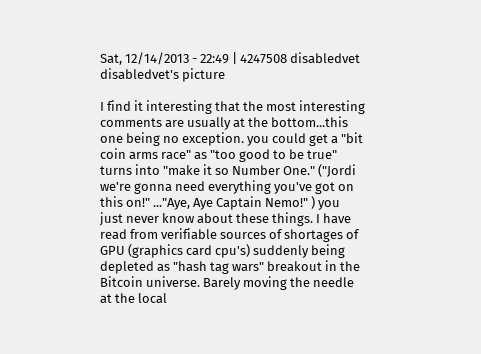Sat, 12/14/2013 - 22:49 | 4247508 disabledvet
disabledvet's picture

I find it interesting that the most interesting comments are usually at the bottom...this one being no exception. you could get a "bit coin arms race" as "too good to be true" turns into "make it so Number One." ("Jordi we're gonna need everything you've got on this on!" ..."Aye, Aye Captain Nemo!" ) you just never know about these things. I have read from verifiable sources of shortages of GPU (graphics card cpu's) suddenly being depleted as "hash tag wars" breakout in the Bitcoin universe. Barely moving the needle at the local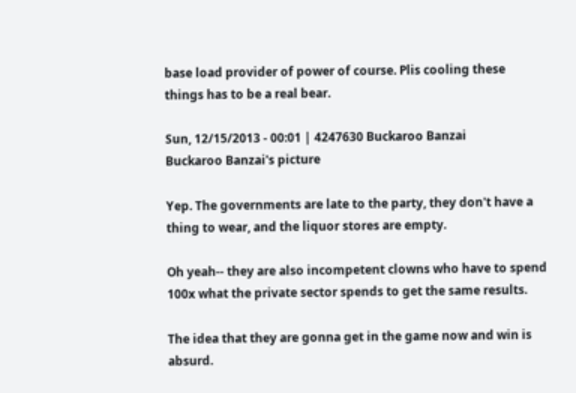base load provider of power of course. Plis cooling these things has to be a real bear.

Sun, 12/15/2013 - 00:01 | 4247630 Buckaroo Banzai
Buckaroo Banzai's picture

Yep. The governments are late to the party, they don't have a thing to wear, and the liquor stores are empty.

Oh yeah-- they are also incompetent clowns who have to spend 100x what the private sector spends to get the same results.

The idea that they are gonna get in the game now and win is absurd.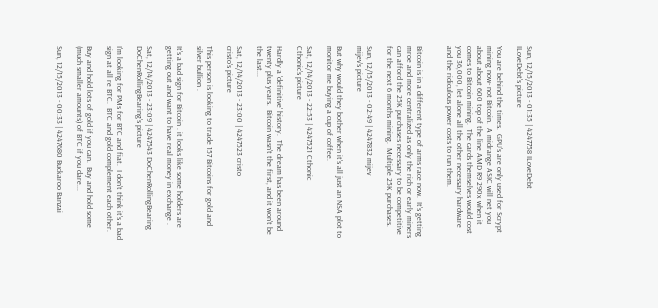Sun, 12/15/2013 - 01:35 | 4247758 ILoveDebt
ILoveDebt's picture

You are behind the times.  GPU's are only used for Scrypt mining now- not Bitcoin.  A midrange ASIC will net you about about 600 top of the line AMD R9 290x when it comes to Bitcoin mining.  The cards themselves would cost you 36,000, let alone all the other necessary hardware and the ridiculous power costs to run them.


Bitcoin is in a different type of arms race now.  It's getting mroe and more centralized as only the rich or early miners can afford the 25K purchases necessary to be competitive for the next 6 months mining.  Multiple 25K purchases.

Sun, 12/15/2013 - 02:49 | 4247832 mijev
mijev's picture

But why would they bother when it's all just an NSA plot to monitor me buying a cup of coffee.

Sat, 12/14/2013 - 22:53 | 4247521 Cthonic
Cthonic's picture

Hardly a 'definitive' history.  The dream has been around twenty plus years.  Bitcoin wasn't the first, and it won't be the last...

Sat, 12/14/2013 - 23:00 | 4247523 cristo
cristo's picture

This person is looking to trade 157 Bitcoins for gold and silver bullion .

It's a bad sign for Bitcoin . it looks like some holders are getting out and want to have real money in exchange .

Sat, 12/14/2013 - 23:09 | 4247543 DoChenRollingBearing
DoChenRollingBearing's picture

I'm looking for PMs for BTC and fiat.  I don't think it's a bad sign at all re BTC.  BTC and gold complement each other.

Buy and hold lots of gold if you can.  Buy and hold some (much smaller amounts) of BTC if you dare...

Sun, 12/15/2013 - 00:33 | 4247680 Buckaroo Banzai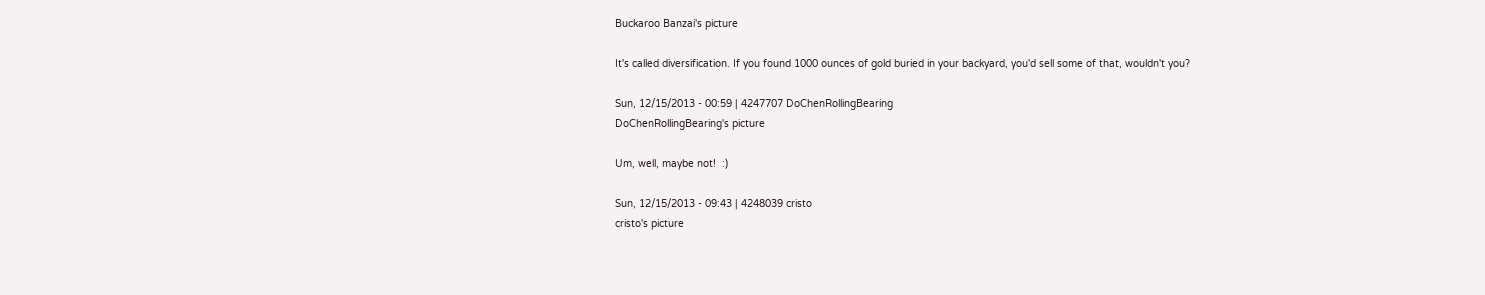Buckaroo Banzai's picture

It's called diversification. If you found 1000 ounces of gold buried in your backyard, you'd sell some of that, wouldn't you?

Sun, 12/15/2013 - 00:59 | 4247707 DoChenRollingBearing
DoChenRollingBearing's picture

Um, well, maybe not!  :)

Sun, 12/15/2013 - 09:43 | 4248039 cristo
cristo's picture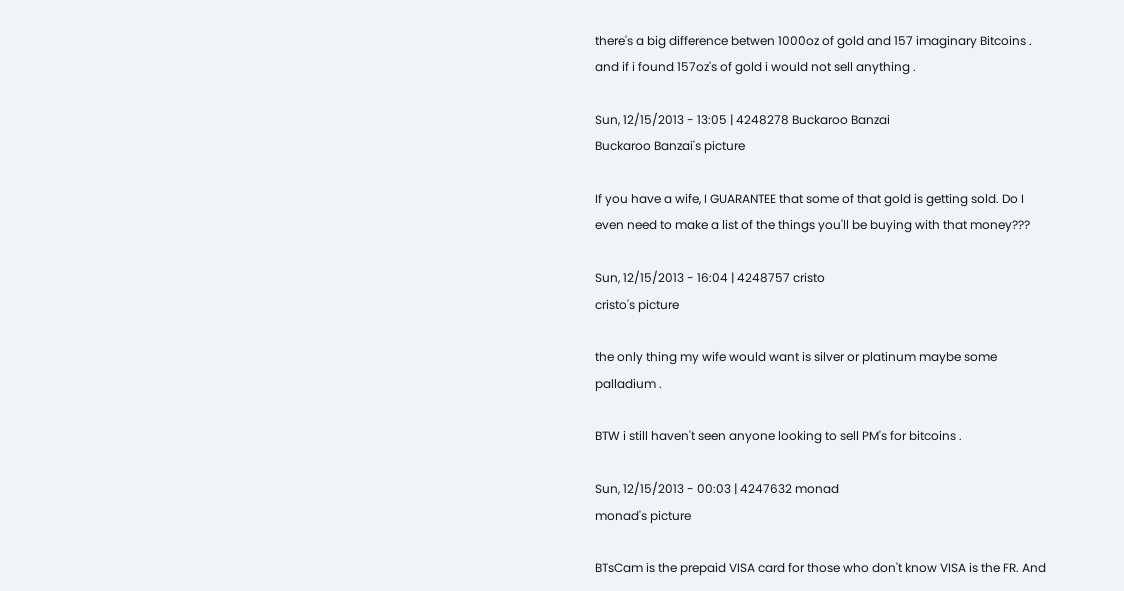there's a big difference betwen 1000oz of gold and 157 imaginary Bitcoins . and if i found 157oz's of gold i would not sell anything .

Sun, 12/15/2013 - 13:05 | 4248278 Buckaroo Banzai
Buckaroo Banzai's picture

If you have a wife, I GUARANTEE that some of that gold is getting sold. Do I even need to make a list of the things you'll be buying with that money???

Sun, 12/15/2013 - 16:04 | 4248757 cristo
cristo's picture

the only thing my wife would want is silver or platinum maybe some palladium .

BTW i still haven't seen anyone looking to sell PM's for bitcoins .

Sun, 12/15/2013 - 00:03 | 4247632 monad
monad's picture

BTsCam is the prepaid VISA card for those who don't know VISA is the FR. And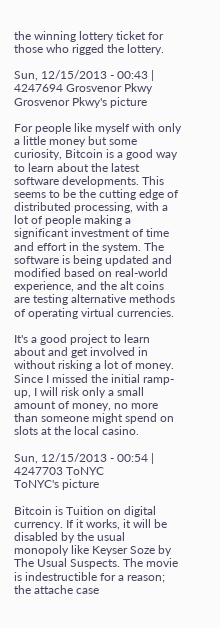the winning lottery ticket for those who rigged the lottery.

Sun, 12/15/2013 - 00:43 | 4247694 Grosvenor Pkwy
Grosvenor Pkwy's picture

For people like myself with only a little money but some curiosity, Bitcoin is a good way to learn about the latest software developments. This seems to be the cutting edge of distributed processing, with a lot of people making a significant investment of time and effort in the system. The software is being updated and modified based on real-world experience, and the alt coins are testing alternative methods of operating virtual currencies.

It's a good project to learn about and get involved in without risking a lot of money. Since I missed the initial ramp-up, I will risk only a small amount of money, no more than someone might spend on slots at the local casino.

Sun, 12/15/2013 - 00:54 | 4247703 ToNYC
ToNYC's picture

Bitcoin is Tuition on digital currency. If it works, it will be disabled by the usual monopoly like Keyser Soze by The Usual Suspects. The movie is indestructible for a reason; the attache case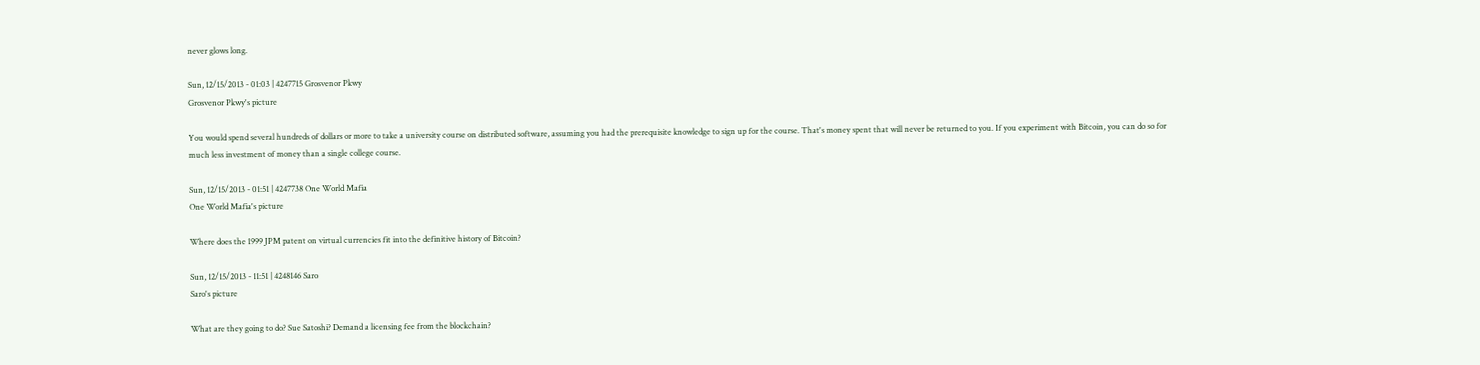never glows long.

Sun, 12/15/2013 - 01:03 | 4247715 Grosvenor Pkwy
Grosvenor Pkwy's picture

You would spend several hundreds of dollars or more to take a university course on distributed software, assuming you had the prerequisite knowledge to sign up for the course. That's money spent that will never be returned to you. If you experiment with Bitcoin, you can do so for much less investment of money than a single college course.

Sun, 12/15/2013 - 01:51 | 4247738 One World Mafia
One World Mafia's picture

Where does the 1999 JPM patent on virtual currencies fit into the definitive history of Bitcoin?

Sun, 12/15/2013 - 11:51 | 4248146 Saro
Saro's picture

What are they going to do? Sue Satoshi? Demand a licensing fee from the blockchain?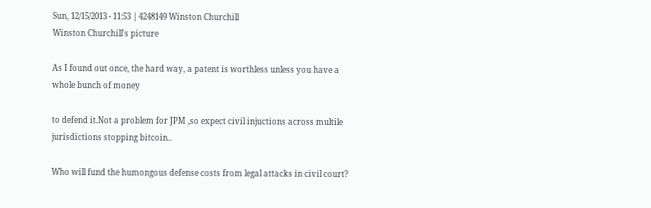Sun, 12/15/2013 - 11:53 | 4248149 Winston Churchill
Winston Churchill's picture

As I found out once, the hard way, a patent is worthless unless you have a whole bunch of money

to defend it.Not a problem for JPM ,so expect civil injuctions across multile jurisdictions stopping bitcoin..

Who will fund the humongous defense costs from legal attacks in civil court?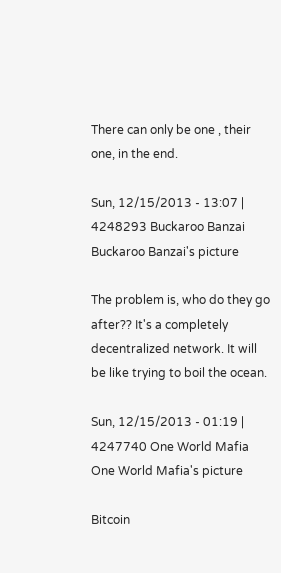There can only be one , their one, in the end.

Sun, 12/15/2013 - 13:07 | 4248293 Buckaroo Banzai
Buckaroo Banzai's picture

The problem is, who do they go after?? It's a completely decentralized network. It will be like trying to boil the ocean.

Sun, 12/15/2013 - 01:19 | 4247740 One World Mafia
One World Mafia's picture

Bitcoin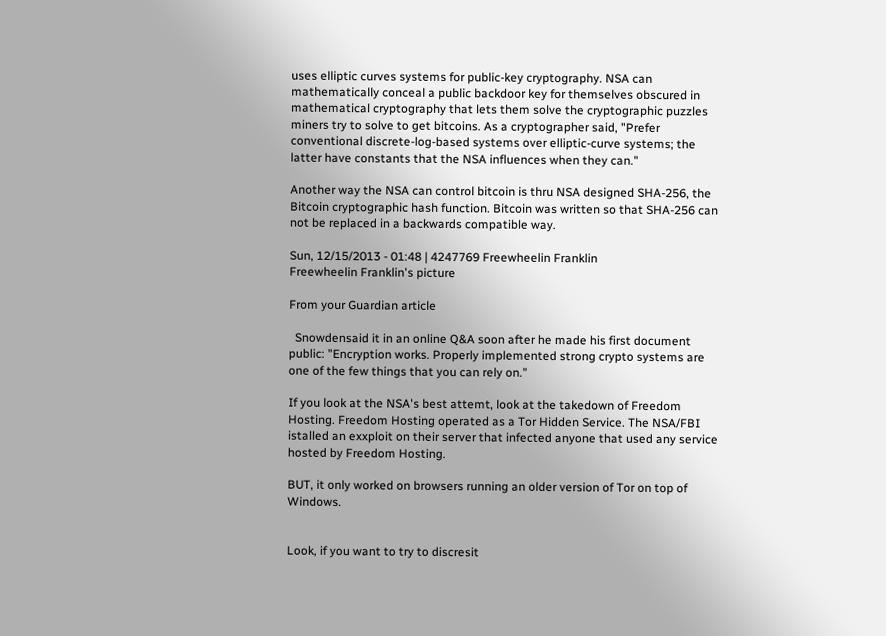uses elliptic curves systems for public-key cryptography. NSA can mathematically conceal a public backdoor key for themselves obscured in mathematical cryptography that lets them solve the cryptographic puzzles miners try to solve to get bitcoins. As a cryptographer said, "Prefer conventional discrete-log-based systems over elliptic-curve systems; the latter have constants that the NSA influences when they can."

Another way the NSA can control bitcoin is thru NSA designed SHA-256, the Bitcoin cryptographic hash function. Bitcoin was written so that SHA-256 can not be replaced in a backwards compatible way.

Sun, 12/15/2013 - 01:48 | 4247769 Freewheelin Franklin
Freewheelin Franklin's picture

From your Guardian article

  Snowdensaid it in an online Q&A soon after he made his first document public: "Encryption works. Properly implemented strong crypto systems are one of the few things that you can rely on."

If you look at the NSA's best attemt, look at the takedown of Freedom Hosting. Freedom Hosting operated as a Tor Hidden Service. The NSA/FBI istalled an exxploit on their server that infected anyone that used any service hosted by Freedom Hosting.

BUT, it only worked on browsers running an older version of Tor on top of Windows.


Look, if you want to try to discresit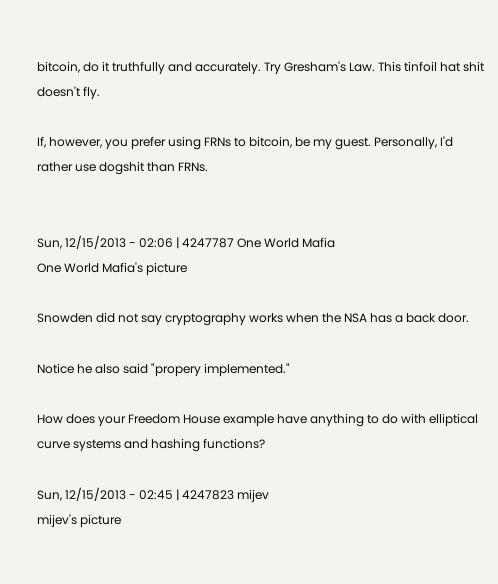bitcoin, do it truthfully and accurately. Try Gresham's Law. This tinfoil hat shit doesn't fly.

If, however, you prefer using FRNs to bitcoin, be my guest. Personally, I'd rather use dogshit than FRNs.


Sun, 12/15/2013 - 02:06 | 4247787 One World Mafia
One World Mafia's picture

Snowden did not say cryptography works when the NSA has a back door.

Notice he also said "propery implemented."

How does your Freedom House example have anything to do with elliptical curve systems and hashing functions?

Sun, 12/15/2013 - 02:45 | 4247823 mijev
mijev's picture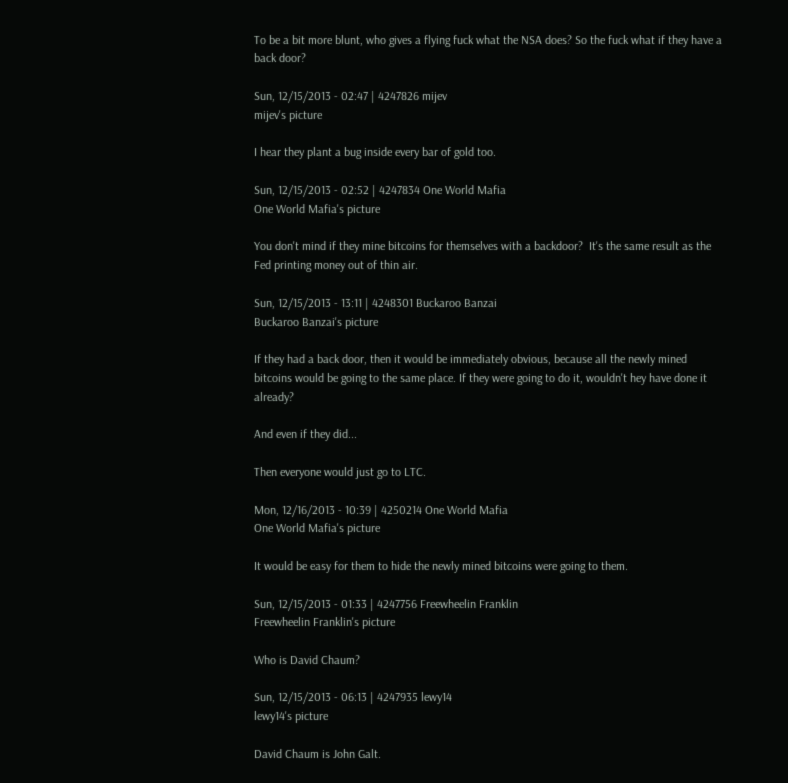To be a bit more blunt, who gives a flying fuck what the NSA does? So the fuck what if they have a back door?

Sun, 12/15/2013 - 02:47 | 4247826 mijev
mijev's picture

I hear they plant a bug inside every bar of gold too.

Sun, 12/15/2013 - 02:52 | 4247834 One World Mafia
One World Mafia's picture

You don't mind if they mine bitcoins for themselves with a backdoor?  It's the same result as the Fed printing money out of thin air.

Sun, 12/15/2013 - 13:11 | 4248301 Buckaroo Banzai
Buckaroo Banzai's picture

If they had a back door, then it would be immediately obvious, because all the newly mined bitcoins would be going to the same place. If they were going to do it, wouldn't hey have done it already?

And even if they did...

Then everyone would just go to LTC.

Mon, 12/16/2013 - 10:39 | 4250214 One World Mafia
One World Mafia's picture

It would be easy for them to hide the newly mined bitcoins were going to them.

Sun, 12/15/2013 - 01:33 | 4247756 Freewheelin Franklin
Freewheelin Franklin's picture

Who is David Chaum?

Sun, 12/15/2013 - 06:13 | 4247935 lewy14
lewy14's picture

David Chaum is John Galt.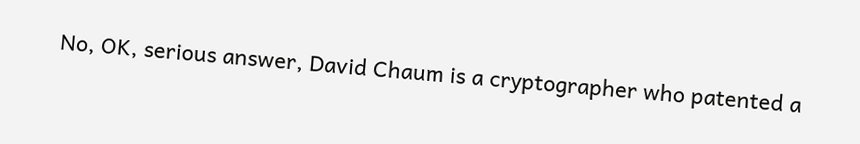No, OK, serious answer, David Chaum is a cryptographer who patented a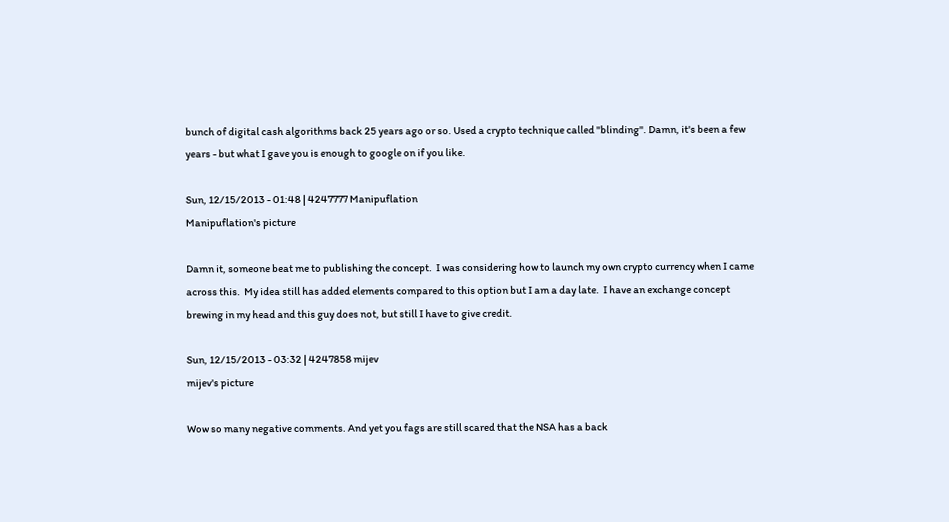bunch of digital cash algorithms back 25 years ago or so. Used a crypto technique called "blinding". Damn, it's been a few years - but what I gave you is enough to google on if you like.

Sun, 12/15/2013 - 01:48 | 4247777 Manipuflation
Manipuflation's picture

Damn it, someone beat me to publishing the concept.  I was considering how to launch my own crypto currency when I came across this.  My idea still has added elements compared to this option but I am a day late.  I have an exchange concept brewing in my head and this guy does not, but still I have to give credit.

Sun, 12/15/2013 - 03:32 | 4247858 mijev
mijev's picture

Wow so many negative comments. And yet you fags are still scared that the NSA has a back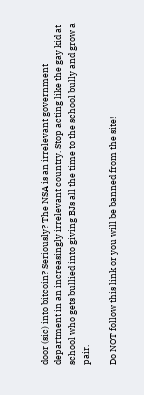door (sic) into bitcoin? Seriously? The NSA is an irrelevant government department in an increasingly irrelevant country. Stop acting like the gay kid at school who gets bullied into giving BJs all the time to the school bully and grow a pair.

Do NOT follow this link or you will be banned from the site!